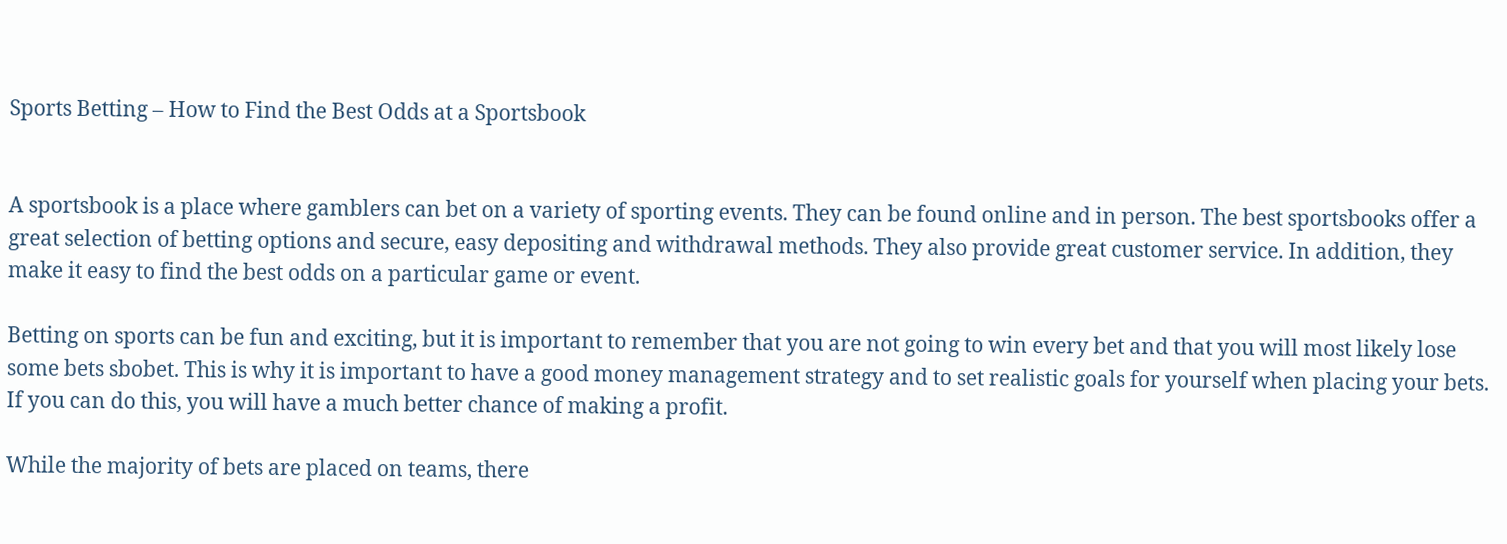Sports Betting – How to Find the Best Odds at a Sportsbook


A sportsbook is a place where gamblers can bet on a variety of sporting events. They can be found online and in person. The best sportsbooks offer a great selection of betting options and secure, easy depositing and withdrawal methods. They also provide great customer service. In addition, they make it easy to find the best odds on a particular game or event.

Betting on sports can be fun and exciting, but it is important to remember that you are not going to win every bet and that you will most likely lose some bets sbobet. This is why it is important to have a good money management strategy and to set realistic goals for yourself when placing your bets. If you can do this, you will have a much better chance of making a profit.

While the majority of bets are placed on teams, there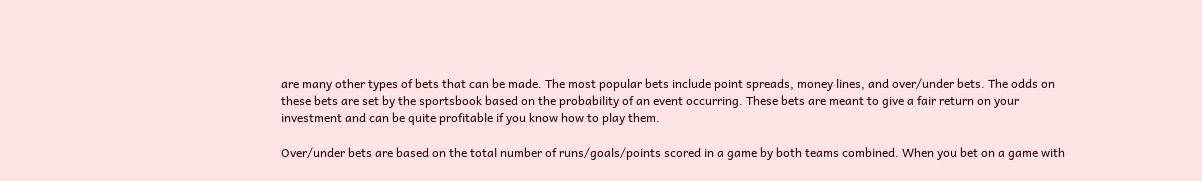are many other types of bets that can be made. The most popular bets include point spreads, money lines, and over/under bets. The odds on these bets are set by the sportsbook based on the probability of an event occurring. These bets are meant to give a fair return on your investment and can be quite profitable if you know how to play them.

Over/under bets are based on the total number of runs/goals/points scored in a game by both teams combined. When you bet on a game with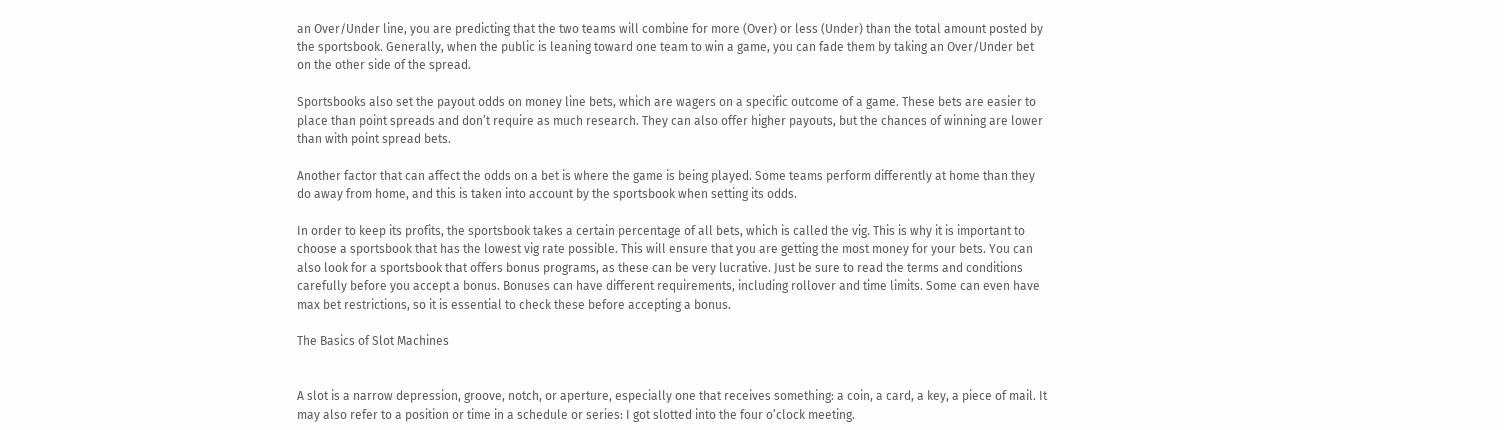an Over/Under line, you are predicting that the two teams will combine for more (Over) or less (Under) than the total amount posted by the sportsbook. Generally, when the public is leaning toward one team to win a game, you can fade them by taking an Over/Under bet on the other side of the spread.

Sportsbooks also set the payout odds on money line bets, which are wagers on a specific outcome of a game. These bets are easier to place than point spreads and don’t require as much research. They can also offer higher payouts, but the chances of winning are lower than with point spread bets.

Another factor that can affect the odds on a bet is where the game is being played. Some teams perform differently at home than they do away from home, and this is taken into account by the sportsbook when setting its odds.

In order to keep its profits, the sportsbook takes a certain percentage of all bets, which is called the vig. This is why it is important to choose a sportsbook that has the lowest vig rate possible. This will ensure that you are getting the most money for your bets. You can also look for a sportsbook that offers bonus programs, as these can be very lucrative. Just be sure to read the terms and conditions carefully before you accept a bonus. Bonuses can have different requirements, including rollover and time limits. Some can even have max bet restrictions, so it is essential to check these before accepting a bonus.

The Basics of Slot Machines


A slot is a narrow depression, groove, notch, or aperture, especially one that receives something: a coin, a card, a key, a piece of mail. It may also refer to a position or time in a schedule or series: I got slotted into the four o’clock meeting.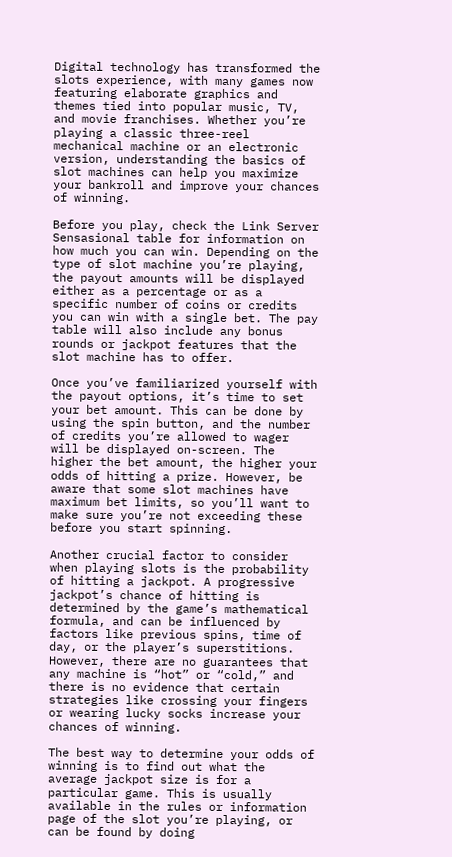Digital technology has transformed the slots experience, with many games now featuring elaborate graphics and themes tied into popular music, TV, and movie franchises. Whether you’re playing a classic three-reel mechanical machine or an electronic version, understanding the basics of slot machines can help you maximize your bankroll and improve your chances of winning.

Before you play, check the Link Server Sensasional table for information on how much you can win. Depending on the type of slot machine you’re playing, the payout amounts will be displayed either as a percentage or as a specific number of coins or credits you can win with a single bet. The pay table will also include any bonus rounds or jackpot features that the slot machine has to offer.

Once you’ve familiarized yourself with the payout options, it’s time to set your bet amount. This can be done by using the spin button, and the number of credits you’re allowed to wager will be displayed on-screen. The higher the bet amount, the higher your odds of hitting a prize. However, be aware that some slot machines have maximum bet limits, so you’ll want to make sure you’re not exceeding these before you start spinning.

Another crucial factor to consider when playing slots is the probability of hitting a jackpot. A progressive jackpot’s chance of hitting is determined by the game’s mathematical formula, and can be influenced by factors like previous spins, time of day, or the player’s superstitions. However, there are no guarantees that any machine is “hot” or “cold,” and there is no evidence that certain strategies like crossing your fingers or wearing lucky socks increase your chances of winning.

The best way to determine your odds of winning is to find out what the average jackpot size is for a particular game. This is usually available in the rules or information page of the slot you’re playing, or can be found by doing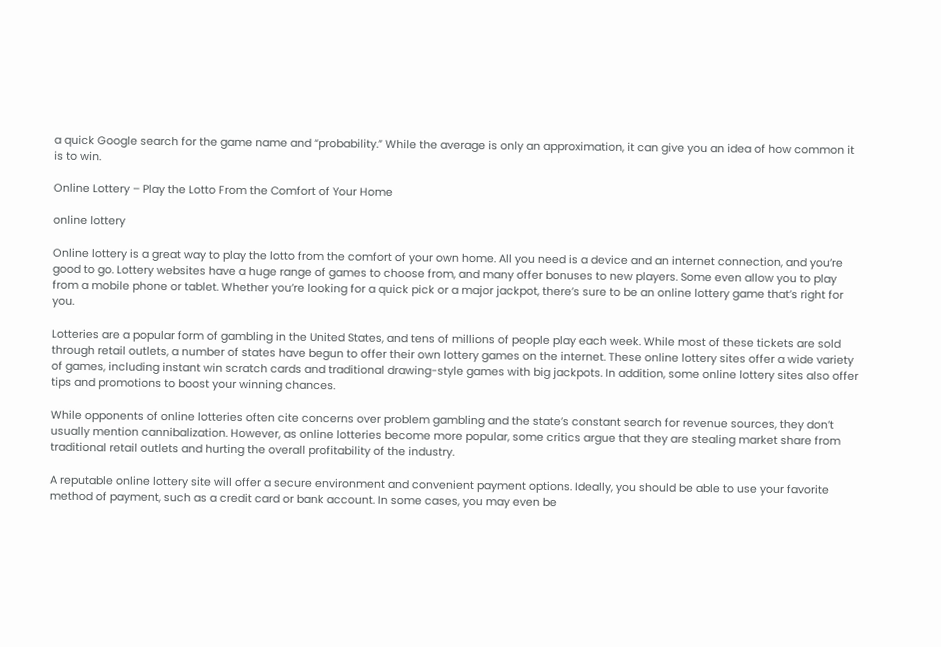a quick Google search for the game name and “probability.” While the average is only an approximation, it can give you an idea of how common it is to win.

Online Lottery – Play the Lotto From the Comfort of Your Home

online lottery

Online lottery is a great way to play the lotto from the comfort of your own home. All you need is a device and an internet connection, and you’re good to go. Lottery websites have a huge range of games to choose from, and many offer bonuses to new players. Some even allow you to play from a mobile phone or tablet. Whether you’re looking for a quick pick or a major jackpot, there’s sure to be an online lottery game that’s right for you.

Lotteries are a popular form of gambling in the United States, and tens of millions of people play each week. While most of these tickets are sold through retail outlets, a number of states have begun to offer their own lottery games on the internet. These online lottery sites offer a wide variety of games, including instant win scratch cards and traditional drawing-style games with big jackpots. In addition, some online lottery sites also offer tips and promotions to boost your winning chances.

While opponents of online lotteries often cite concerns over problem gambling and the state’s constant search for revenue sources, they don’t usually mention cannibalization. However, as online lotteries become more popular, some critics argue that they are stealing market share from traditional retail outlets and hurting the overall profitability of the industry.

A reputable online lottery site will offer a secure environment and convenient payment options. Ideally, you should be able to use your favorite method of payment, such as a credit card or bank account. In some cases, you may even be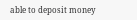able to deposit money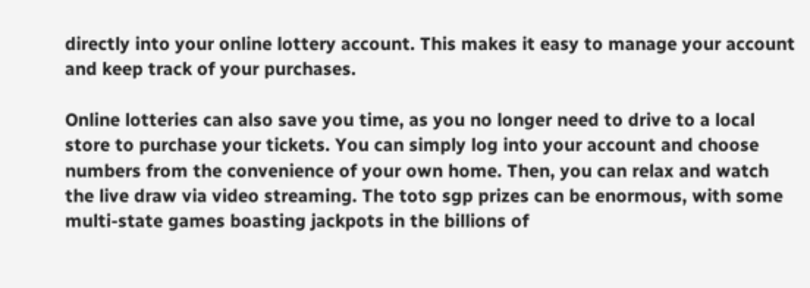directly into your online lottery account. This makes it easy to manage your account and keep track of your purchases.

Online lotteries can also save you time, as you no longer need to drive to a local store to purchase your tickets. You can simply log into your account and choose numbers from the convenience of your own home. Then, you can relax and watch the live draw via video streaming. The toto sgp prizes can be enormous, with some multi-state games boasting jackpots in the billions of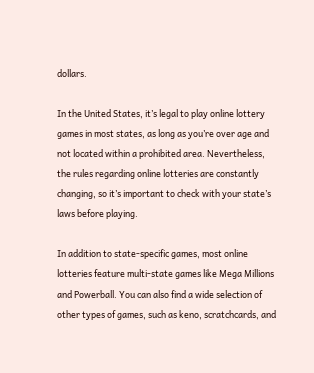dollars.

In the United States, it’s legal to play online lottery games in most states, as long as you’re over age and not located within a prohibited area. Nevertheless, the rules regarding online lotteries are constantly changing, so it’s important to check with your state’s laws before playing.

In addition to state-specific games, most online lotteries feature multi-state games like Mega Millions and Powerball. You can also find a wide selection of other types of games, such as keno, scratchcards, and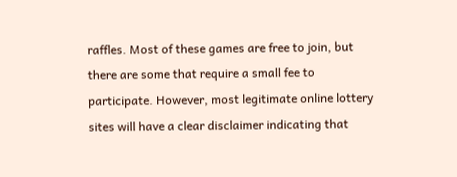raffles. Most of these games are free to join, but there are some that require a small fee to participate. However, most legitimate online lottery sites will have a clear disclaimer indicating that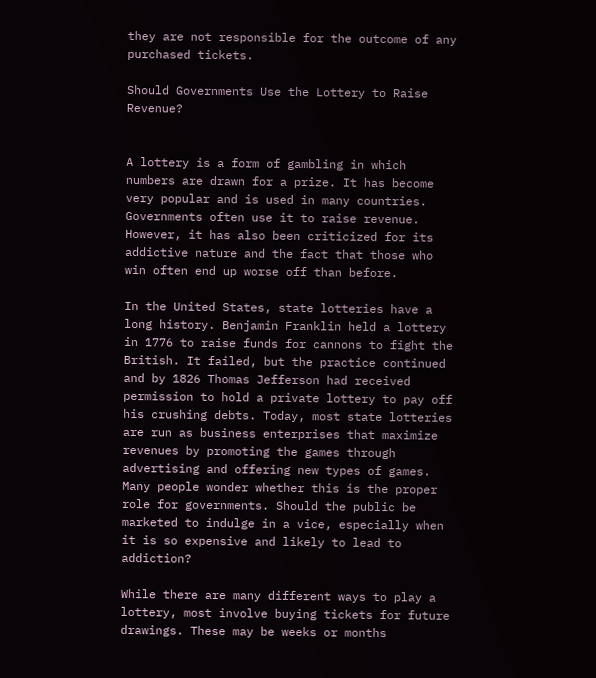they are not responsible for the outcome of any purchased tickets.

Should Governments Use the Lottery to Raise Revenue?


A lottery is a form of gambling in which numbers are drawn for a prize. It has become very popular and is used in many countries. Governments often use it to raise revenue. However, it has also been criticized for its addictive nature and the fact that those who win often end up worse off than before.

In the United States, state lotteries have a long history. Benjamin Franklin held a lottery in 1776 to raise funds for cannons to fight the British. It failed, but the practice continued and by 1826 Thomas Jefferson had received permission to hold a private lottery to pay off his crushing debts. Today, most state lotteries are run as business enterprises that maximize revenues by promoting the games through advertising and offering new types of games. Many people wonder whether this is the proper role for governments. Should the public be marketed to indulge in a vice, especially when it is so expensive and likely to lead to addiction?

While there are many different ways to play a lottery, most involve buying tickets for future drawings. These may be weeks or months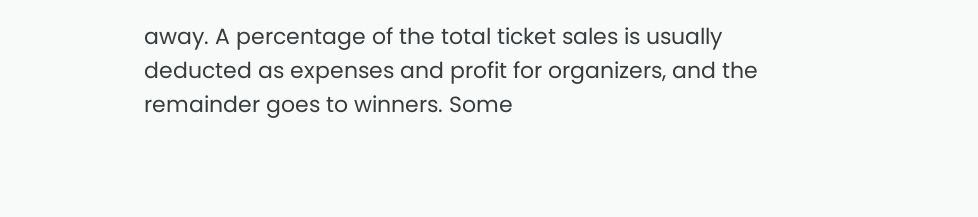away. A percentage of the total ticket sales is usually deducted as expenses and profit for organizers, and the remainder goes to winners. Some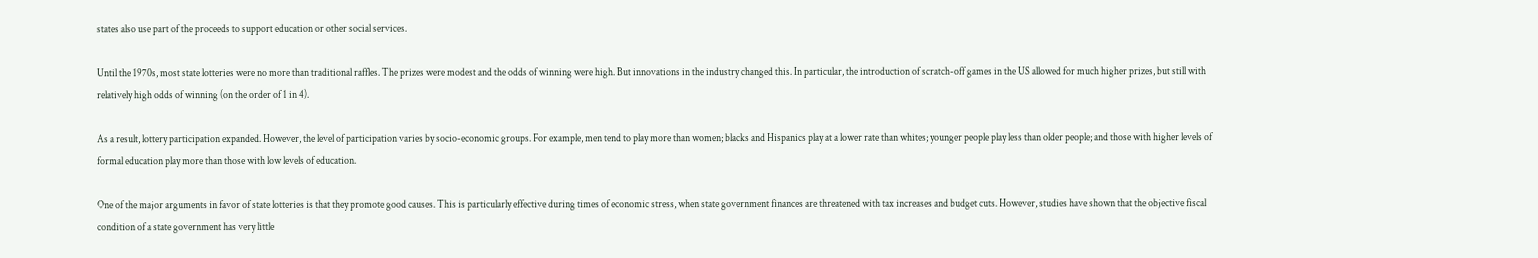states also use part of the proceeds to support education or other social services.

Until the 1970s, most state lotteries were no more than traditional raffles. The prizes were modest and the odds of winning were high. But innovations in the industry changed this. In particular, the introduction of scratch-off games in the US allowed for much higher prizes, but still with relatively high odds of winning (on the order of 1 in 4).

As a result, lottery participation expanded. However, the level of participation varies by socio-economic groups. For example, men tend to play more than women; blacks and Hispanics play at a lower rate than whites; younger people play less than older people; and those with higher levels of formal education play more than those with low levels of education.

One of the major arguments in favor of state lotteries is that they promote good causes. This is particularly effective during times of economic stress, when state government finances are threatened with tax increases and budget cuts. However, studies have shown that the objective fiscal condition of a state government has very little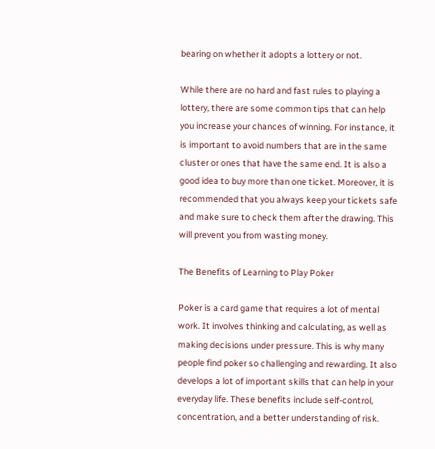bearing on whether it adopts a lottery or not.

While there are no hard and fast rules to playing a lottery, there are some common tips that can help you increase your chances of winning. For instance, it is important to avoid numbers that are in the same cluster or ones that have the same end. It is also a good idea to buy more than one ticket. Moreover, it is recommended that you always keep your tickets safe and make sure to check them after the drawing. This will prevent you from wasting money.

The Benefits of Learning to Play Poker

Poker is a card game that requires a lot of mental work. It involves thinking and calculating, as well as making decisions under pressure. This is why many people find poker so challenging and rewarding. It also develops a lot of important skills that can help in your everyday life. These benefits include self-control, concentration, and a better understanding of risk.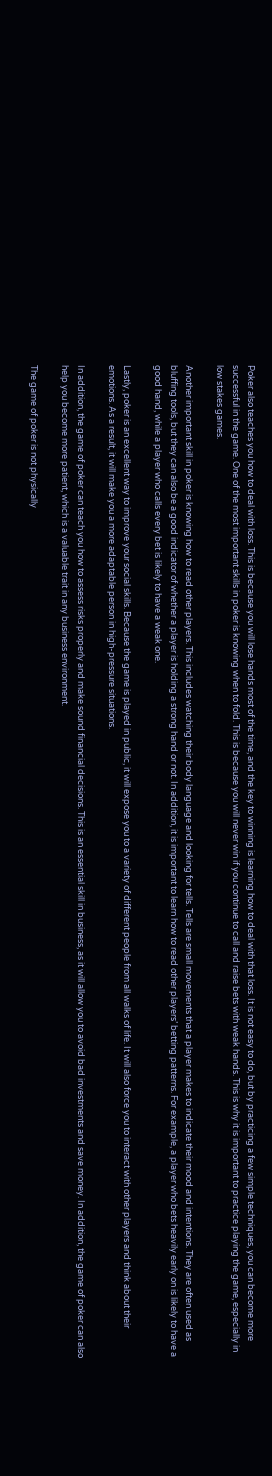Poker also teaches you how to deal with loss. This is because you will lose hands most of the time, and the key to winning is learning how to deal with that loss. It is not easy to do, but by practicing a few simple techniques, you can become more successful in the game. One of the most important skills in poker is knowing when to fold. This is because you will never win if you continue to call and raise bets with weak hands. This is why it is important to practice playing the game, especially in low stakes games.

Another important skill in poker is knowing how to read other players. This includes watching their body language and looking for tells. Tells are small movements that a player makes to indicate their mood and intentions. They are often used as bluffing tools, but they can also be a good indicator of whether a player is holding a strong hand or not. In addition, it is important to learn how to read other players’ betting patterns. For example, a player who bets heavily early on is likely to have a good hand, while a player who calls every bet is likely to have a weak one.

Lastly, poker is an excellent way to improve your social skills. Because the game is played in public, it will expose you to a variety of different people from all walks of life. It will also force you to interact with other players and think about their emotions. As a result, it will make you a more adaptable person in high-pressure situations.

In addition, the game of poker can teach you how to assess risks properly and make sound financial decisions. This is an essential skill in business, as it will allow you to avoid bad investments and save money. In addition, the game of poker can also help you become more patient, which is a valuable trait in any business environment.

The game of poker is not physically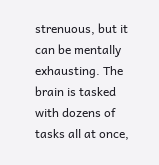strenuous, but it can be mentally exhausting. The brain is tasked with dozens of tasks all at once,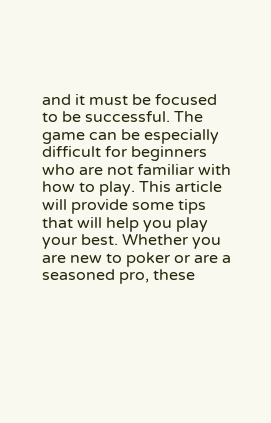and it must be focused to be successful. The game can be especially difficult for beginners who are not familiar with how to play. This article will provide some tips that will help you play your best. Whether you are new to poker or are a seasoned pro, these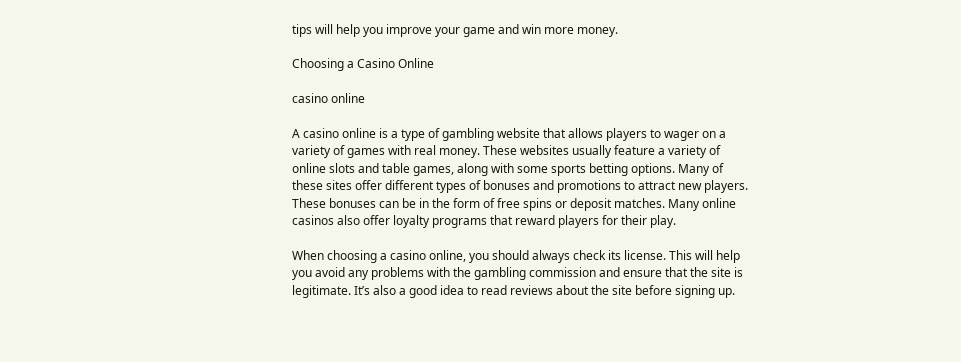tips will help you improve your game and win more money.

Choosing a Casino Online

casino online

A casino online is a type of gambling website that allows players to wager on a variety of games with real money. These websites usually feature a variety of online slots and table games, along with some sports betting options. Many of these sites offer different types of bonuses and promotions to attract new players. These bonuses can be in the form of free spins or deposit matches. Many online casinos also offer loyalty programs that reward players for their play.

When choosing a casino online, you should always check its license. This will help you avoid any problems with the gambling commission and ensure that the site is legitimate. It’s also a good idea to read reviews about the site before signing up.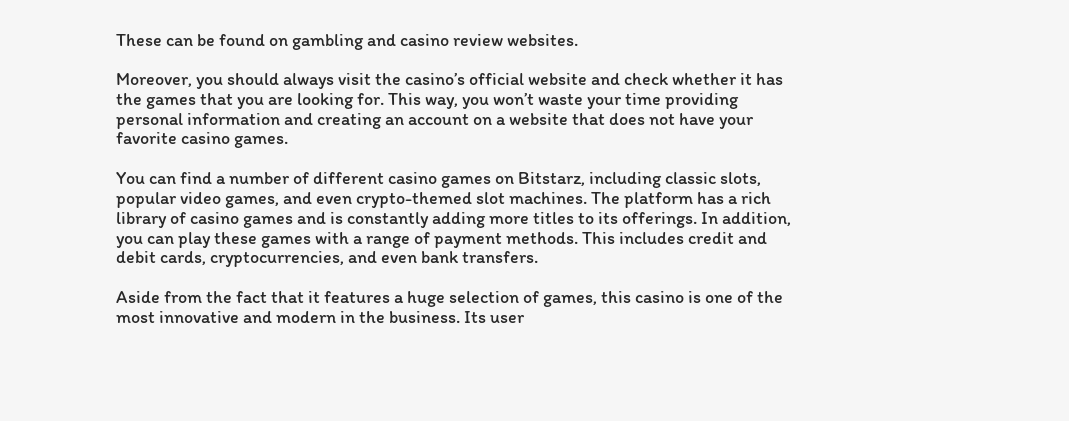These can be found on gambling and casino review websites.

Moreover, you should always visit the casino’s official website and check whether it has the games that you are looking for. This way, you won’t waste your time providing personal information and creating an account on a website that does not have your favorite casino games.

You can find a number of different casino games on Bitstarz, including classic slots, popular video games, and even crypto-themed slot machines. The platform has a rich library of casino games and is constantly adding more titles to its offerings. In addition, you can play these games with a range of payment methods. This includes credit and debit cards, cryptocurrencies, and even bank transfers.

Aside from the fact that it features a huge selection of games, this casino is one of the most innovative and modern in the business. Its user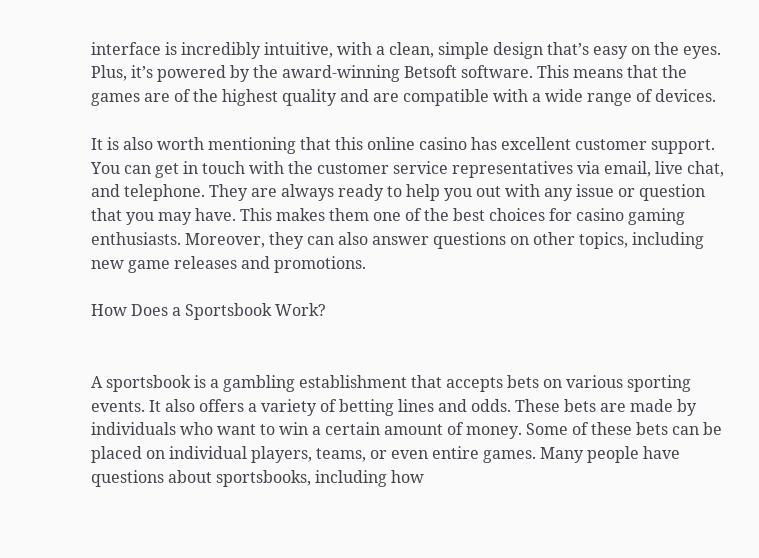interface is incredibly intuitive, with a clean, simple design that’s easy on the eyes. Plus, it’s powered by the award-winning Betsoft software. This means that the games are of the highest quality and are compatible with a wide range of devices.

It is also worth mentioning that this online casino has excellent customer support. You can get in touch with the customer service representatives via email, live chat, and telephone. They are always ready to help you out with any issue or question that you may have. This makes them one of the best choices for casino gaming enthusiasts. Moreover, they can also answer questions on other topics, including new game releases and promotions.

How Does a Sportsbook Work?


A sportsbook is a gambling establishment that accepts bets on various sporting events. It also offers a variety of betting lines and odds. These bets are made by individuals who want to win a certain amount of money. Some of these bets can be placed on individual players, teams, or even entire games. Many people have questions about sportsbooks, including how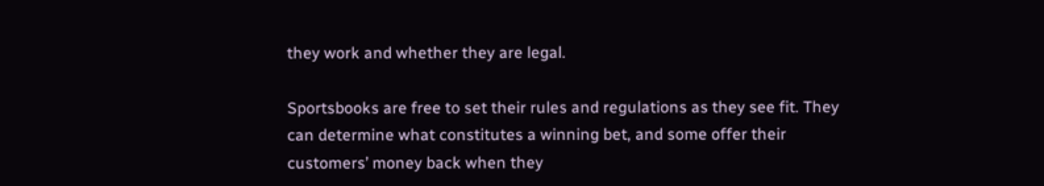they work and whether they are legal.

Sportsbooks are free to set their rules and regulations as they see fit. They can determine what constitutes a winning bet, and some offer their customers’ money back when they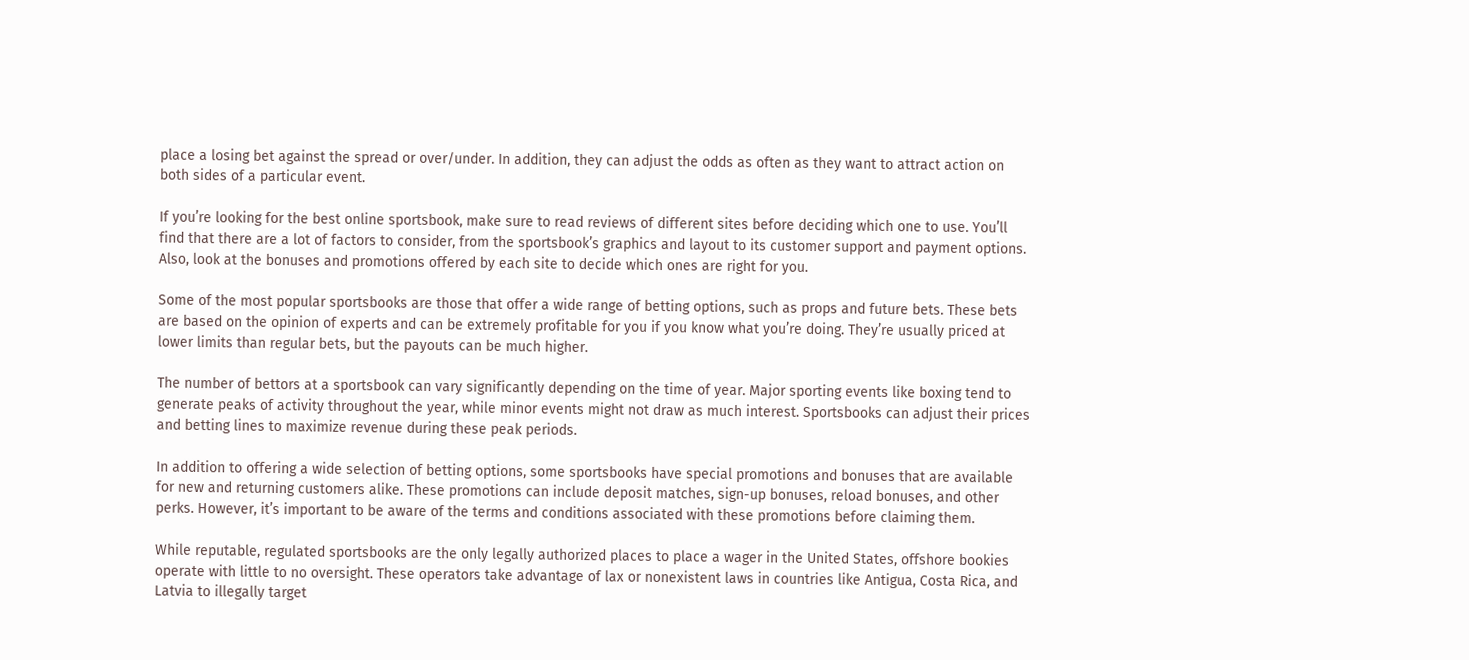place a losing bet against the spread or over/under. In addition, they can adjust the odds as often as they want to attract action on both sides of a particular event.

If you’re looking for the best online sportsbook, make sure to read reviews of different sites before deciding which one to use. You’ll find that there are a lot of factors to consider, from the sportsbook’s graphics and layout to its customer support and payment options. Also, look at the bonuses and promotions offered by each site to decide which ones are right for you.

Some of the most popular sportsbooks are those that offer a wide range of betting options, such as props and future bets. These bets are based on the opinion of experts and can be extremely profitable for you if you know what you’re doing. They’re usually priced at lower limits than regular bets, but the payouts can be much higher.

The number of bettors at a sportsbook can vary significantly depending on the time of year. Major sporting events like boxing tend to generate peaks of activity throughout the year, while minor events might not draw as much interest. Sportsbooks can adjust their prices and betting lines to maximize revenue during these peak periods.

In addition to offering a wide selection of betting options, some sportsbooks have special promotions and bonuses that are available for new and returning customers alike. These promotions can include deposit matches, sign-up bonuses, reload bonuses, and other perks. However, it’s important to be aware of the terms and conditions associated with these promotions before claiming them.

While reputable, regulated sportsbooks are the only legally authorized places to place a wager in the United States, offshore bookies operate with little to no oversight. These operators take advantage of lax or nonexistent laws in countries like Antigua, Costa Rica, and Latvia to illegally target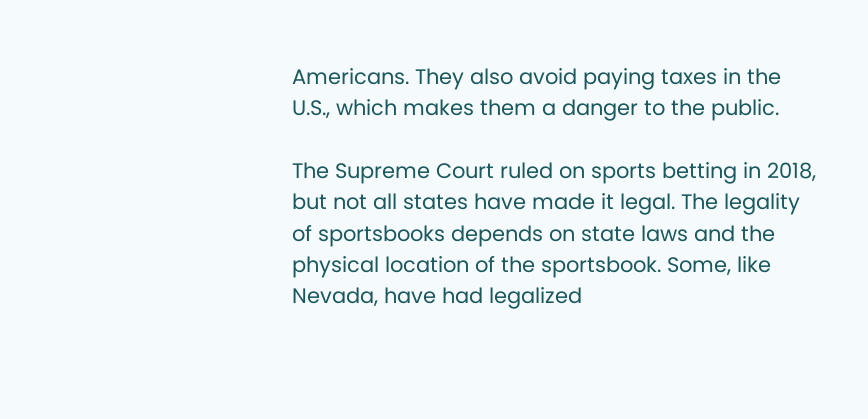Americans. They also avoid paying taxes in the U.S., which makes them a danger to the public.

The Supreme Court ruled on sports betting in 2018, but not all states have made it legal. The legality of sportsbooks depends on state laws and the physical location of the sportsbook. Some, like Nevada, have had legalized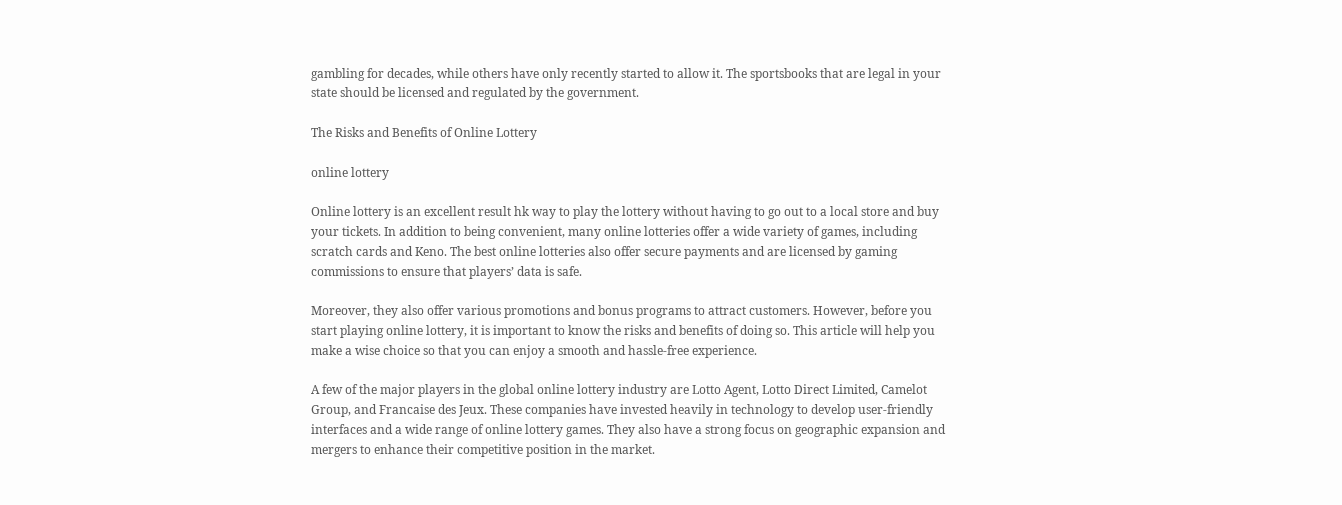gambling for decades, while others have only recently started to allow it. The sportsbooks that are legal in your state should be licensed and regulated by the government.

The Risks and Benefits of Online Lottery

online lottery

Online lottery is an excellent result hk way to play the lottery without having to go out to a local store and buy your tickets. In addition to being convenient, many online lotteries offer a wide variety of games, including scratch cards and Keno. The best online lotteries also offer secure payments and are licensed by gaming commissions to ensure that players’ data is safe.

Moreover, they also offer various promotions and bonus programs to attract customers. However, before you start playing online lottery, it is important to know the risks and benefits of doing so. This article will help you make a wise choice so that you can enjoy a smooth and hassle-free experience.

A few of the major players in the global online lottery industry are Lotto Agent, Lotto Direct Limited, Camelot Group, and Francaise des Jeux. These companies have invested heavily in technology to develop user-friendly interfaces and a wide range of online lottery games. They also have a strong focus on geographic expansion and mergers to enhance their competitive position in the market.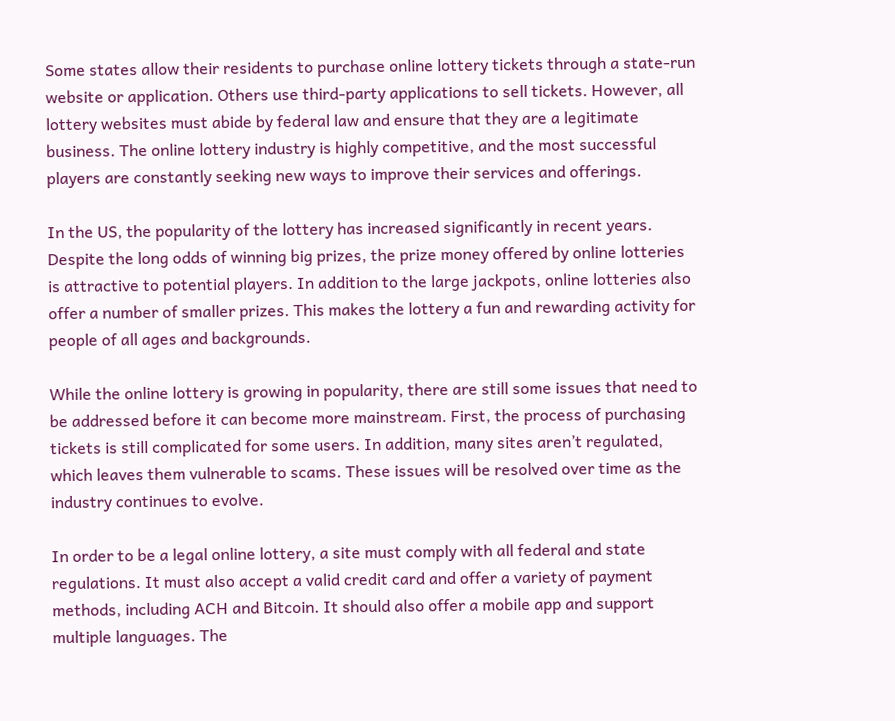Some states allow their residents to purchase online lottery tickets through a state-run website or application. Others use third-party applications to sell tickets. However, all lottery websites must abide by federal law and ensure that they are a legitimate business. The online lottery industry is highly competitive, and the most successful players are constantly seeking new ways to improve their services and offerings.

In the US, the popularity of the lottery has increased significantly in recent years. Despite the long odds of winning big prizes, the prize money offered by online lotteries is attractive to potential players. In addition to the large jackpots, online lotteries also offer a number of smaller prizes. This makes the lottery a fun and rewarding activity for people of all ages and backgrounds.

While the online lottery is growing in popularity, there are still some issues that need to be addressed before it can become more mainstream. First, the process of purchasing tickets is still complicated for some users. In addition, many sites aren’t regulated, which leaves them vulnerable to scams. These issues will be resolved over time as the industry continues to evolve.

In order to be a legal online lottery, a site must comply with all federal and state regulations. It must also accept a valid credit card and offer a variety of payment methods, including ACH and Bitcoin. It should also offer a mobile app and support multiple languages. The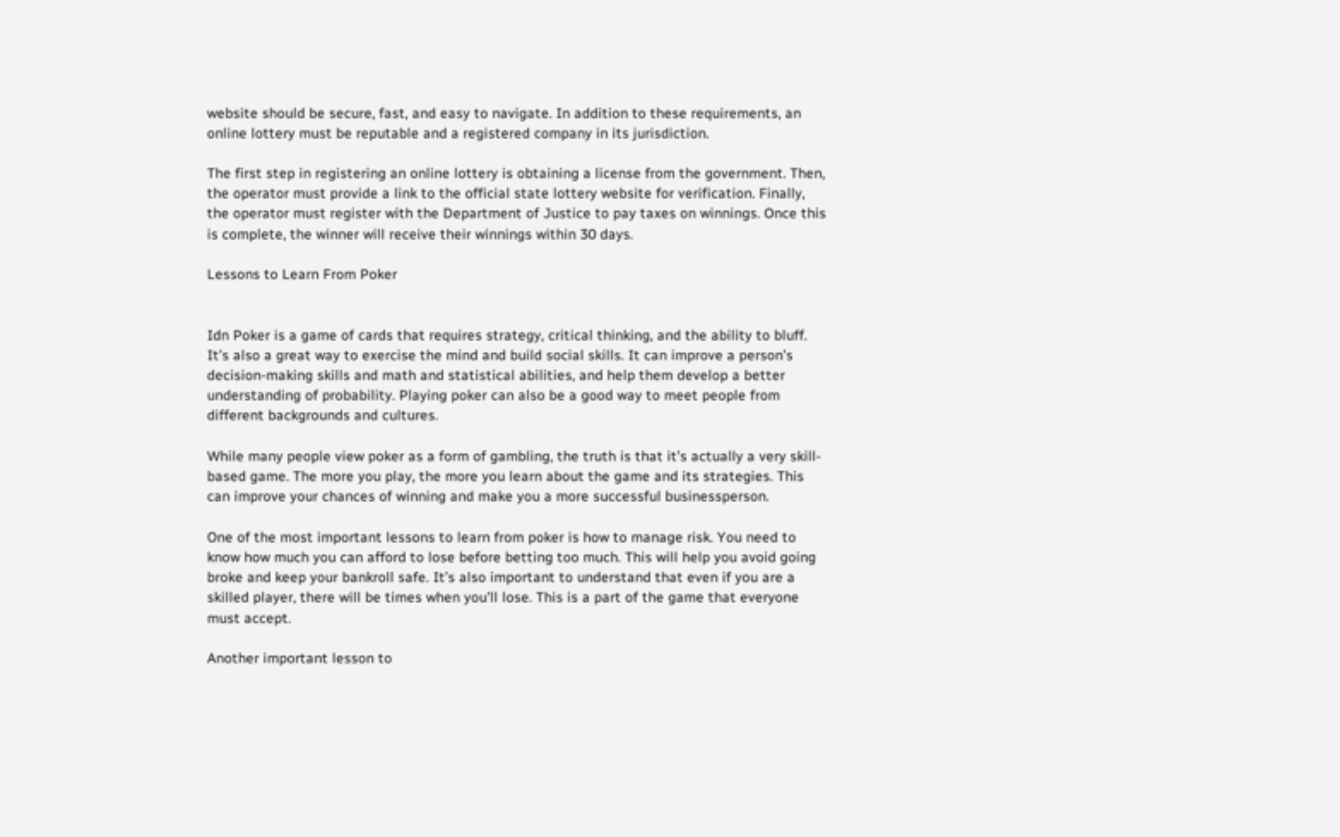website should be secure, fast, and easy to navigate. In addition to these requirements, an online lottery must be reputable and a registered company in its jurisdiction.

The first step in registering an online lottery is obtaining a license from the government. Then, the operator must provide a link to the official state lottery website for verification. Finally, the operator must register with the Department of Justice to pay taxes on winnings. Once this is complete, the winner will receive their winnings within 30 days.

Lessons to Learn From Poker


Idn Poker is a game of cards that requires strategy, critical thinking, and the ability to bluff. It’s also a great way to exercise the mind and build social skills. It can improve a person’s decision-making skills and math and statistical abilities, and help them develop a better understanding of probability. Playing poker can also be a good way to meet people from different backgrounds and cultures.

While many people view poker as a form of gambling, the truth is that it’s actually a very skill-based game. The more you play, the more you learn about the game and its strategies. This can improve your chances of winning and make you a more successful businessperson.

One of the most important lessons to learn from poker is how to manage risk. You need to know how much you can afford to lose before betting too much. This will help you avoid going broke and keep your bankroll safe. It’s also important to understand that even if you are a skilled player, there will be times when you’ll lose. This is a part of the game that everyone must accept.

Another important lesson to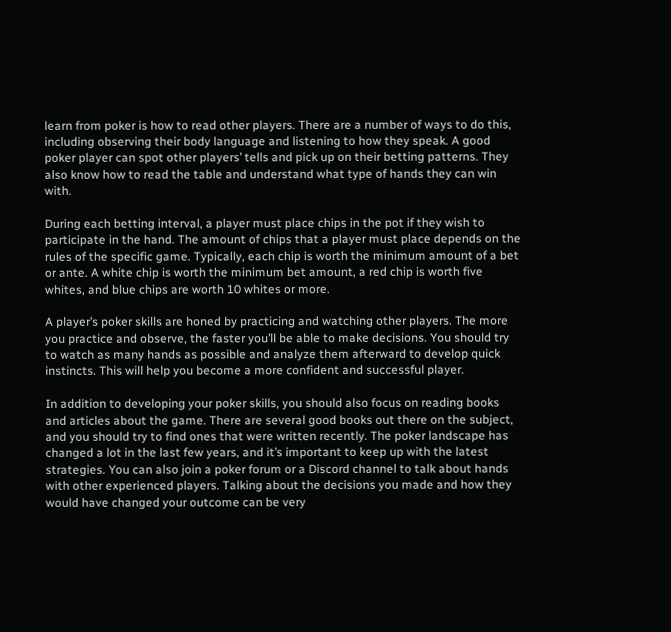learn from poker is how to read other players. There are a number of ways to do this, including observing their body language and listening to how they speak. A good poker player can spot other players’ tells and pick up on their betting patterns. They also know how to read the table and understand what type of hands they can win with.

During each betting interval, a player must place chips in the pot if they wish to participate in the hand. The amount of chips that a player must place depends on the rules of the specific game. Typically, each chip is worth the minimum amount of a bet or ante. A white chip is worth the minimum bet amount, a red chip is worth five whites, and blue chips are worth 10 whites or more.

A player’s poker skills are honed by practicing and watching other players. The more you practice and observe, the faster you’ll be able to make decisions. You should try to watch as many hands as possible and analyze them afterward to develop quick instincts. This will help you become a more confident and successful player.

In addition to developing your poker skills, you should also focus on reading books and articles about the game. There are several good books out there on the subject, and you should try to find ones that were written recently. The poker landscape has changed a lot in the last few years, and it’s important to keep up with the latest strategies. You can also join a poker forum or a Discord channel to talk about hands with other experienced players. Talking about the decisions you made and how they would have changed your outcome can be very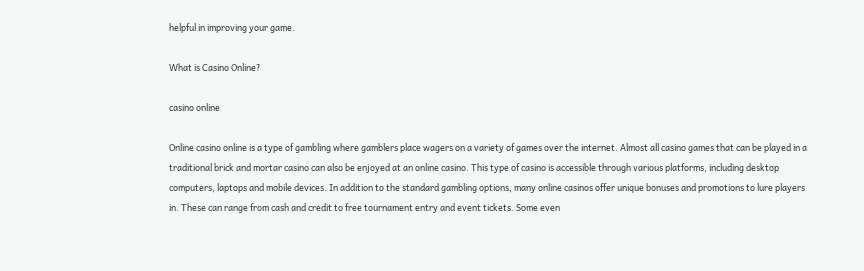helpful in improving your game.

What is Casino Online?

casino online

Online casino online is a type of gambling where gamblers place wagers on a variety of games over the internet. Almost all casino games that can be played in a traditional brick and mortar casino can also be enjoyed at an online casino. This type of casino is accessible through various platforms, including desktop computers, laptops and mobile devices. In addition to the standard gambling options, many online casinos offer unique bonuses and promotions to lure players in. These can range from cash and credit to free tournament entry and event tickets. Some even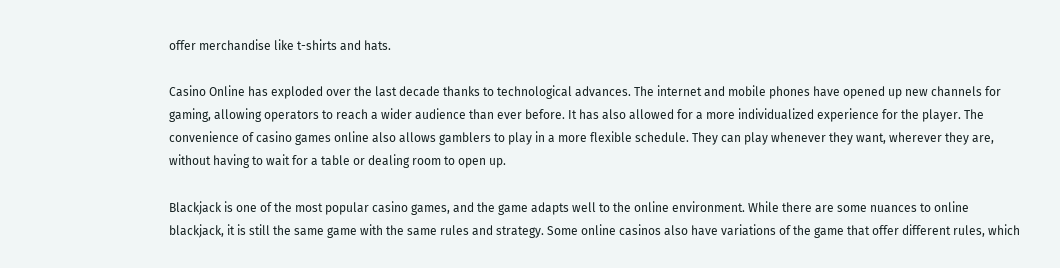offer merchandise like t-shirts and hats.

Casino Online has exploded over the last decade thanks to technological advances. The internet and mobile phones have opened up new channels for gaming, allowing operators to reach a wider audience than ever before. It has also allowed for a more individualized experience for the player. The convenience of casino games online also allows gamblers to play in a more flexible schedule. They can play whenever they want, wherever they are, without having to wait for a table or dealing room to open up.

Blackjack is one of the most popular casino games, and the game adapts well to the online environment. While there are some nuances to online blackjack, it is still the same game with the same rules and strategy. Some online casinos also have variations of the game that offer different rules, which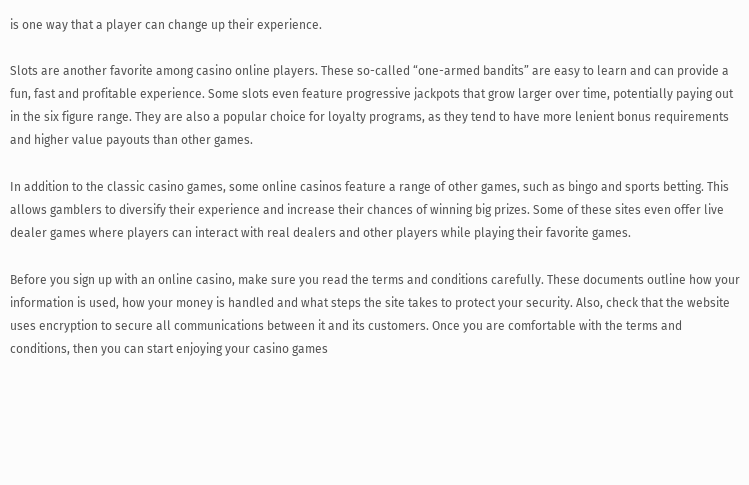is one way that a player can change up their experience.

Slots are another favorite among casino online players. These so-called “one-armed bandits” are easy to learn and can provide a fun, fast and profitable experience. Some slots even feature progressive jackpots that grow larger over time, potentially paying out in the six figure range. They are also a popular choice for loyalty programs, as they tend to have more lenient bonus requirements and higher value payouts than other games.

In addition to the classic casino games, some online casinos feature a range of other games, such as bingo and sports betting. This allows gamblers to diversify their experience and increase their chances of winning big prizes. Some of these sites even offer live dealer games where players can interact with real dealers and other players while playing their favorite games.

Before you sign up with an online casino, make sure you read the terms and conditions carefully. These documents outline how your information is used, how your money is handled and what steps the site takes to protect your security. Also, check that the website uses encryption to secure all communications between it and its customers. Once you are comfortable with the terms and conditions, then you can start enjoying your casino games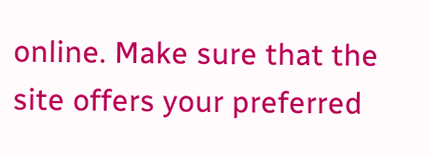online. Make sure that the site offers your preferred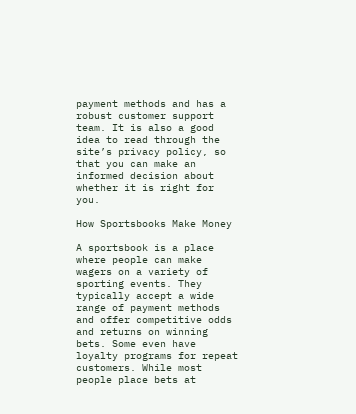payment methods and has a robust customer support team. It is also a good idea to read through the site’s privacy policy, so that you can make an informed decision about whether it is right for you.

How Sportsbooks Make Money

A sportsbook is a place where people can make wagers on a variety of sporting events. They typically accept a wide range of payment methods and offer competitive odds and returns on winning bets. Some even have loyalty programs for repeat customers. While most people place bets at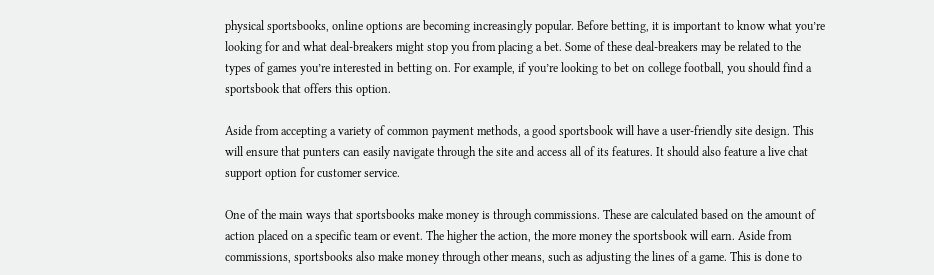physical sportsbooks, online options are becoming increasingly popular. Before betting, it is important to know what you’re looking for and what deal-breakers might stop you from placing a bet. Some of these deal-breakers may be related to the types of games you’re interested in betting on. For example, if you’re looking to bet on college football, you should find a sportsbook that offers this option.

Aside from accepting a variety of common payment methods, a good sportsbook will have a user-friendly site design. This will ensure that punters can easily navigate through the site and access all of its features. It should also feature a live chat support option for customer service.

One of the main ways that sportsbooks make money is through commissions. These are calculated based on the amount of action placed on a specific team or event. The higher the action, the more money the sportsbook will earn. Aside from commissions, sportsbooks also make money through other means, such as adjusting the lines of a game. This is done to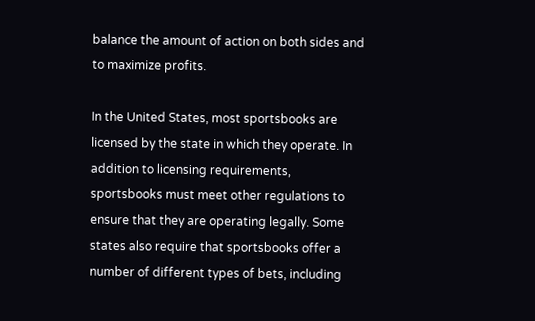balance the amount of action on both sides and to maximize profits.

In the United States, most sportsbooks are licensed by the state in which they operate. In addition to licensing requirements, sportsbooks must meet other regulations to ensure that they are operating legally. Some states also require that sportsbooks offer a number of different types of bets, including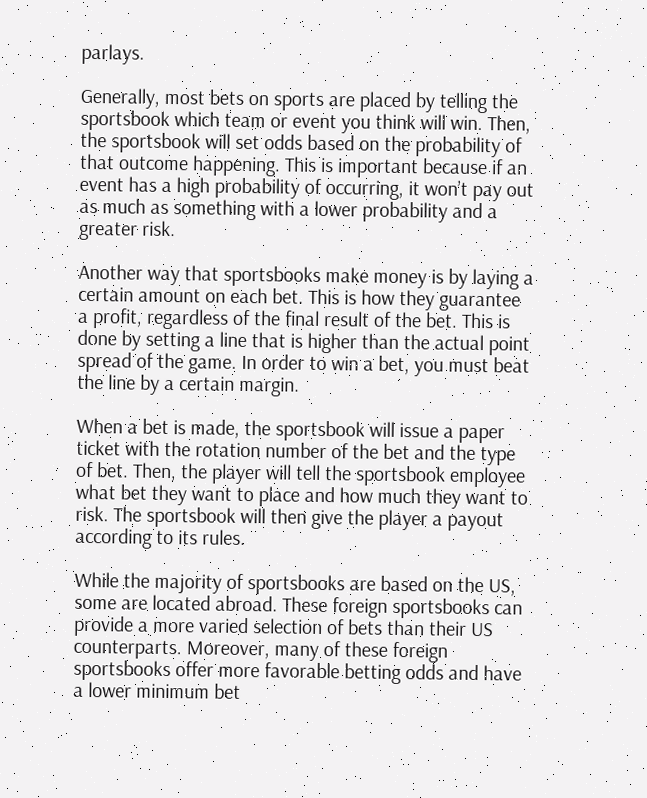parlays.

Generally, most bets on sports are placed by telling the sportsbook which team or event you think will win. Then, the sportsbook will set odds based on the probability of that outcome happening. This is important because if an event has a high probability of occurring, it won’t pay out as much as something with a lower probability and a greater risk.

Another way that sportsbooks make money is by laying a certain amount on each bet. This is how they guarantee a profit, regardless of the final result of the bet. This is done by setting a line that is higher than the actual point spread of the game. In order to win a bet, you must beat the line by a certain margin.

When a bet is made, the sportsbook will issue a paper ticket with the rotation number of the bet and the type of bet. Then, the player will tell the sportsbook employee what bet they want to place and how much they want to risk. The sportsbook will then give the player a payout according to its rules.

While the majority of sportsbooks are based on the US, some are located abroad. These foreign sportsbooks can provide a more varied selection of bets than their US counterparts. Moreover, many of these foreign sportsbooks offer more favorable betting odds and have a lower minimum bet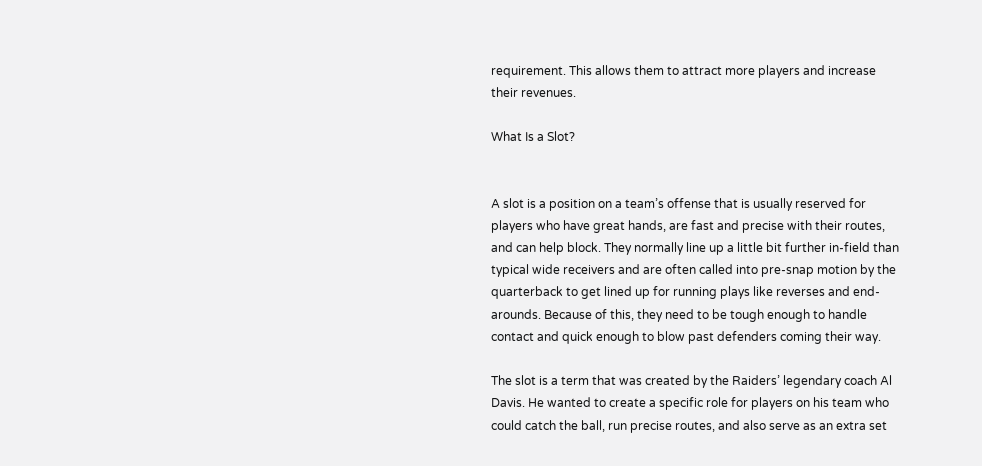requirement. This allows them to attract more players and increase their revenues.

What Is a Slot?


A slot is a position on a team’s offense that is usually reserved for players who have great hands, are fast and precise with their routes, and can help block. They normally line up a little bit further in-field than typical wide receivers and are often called into pre-snap motion by the quarterback to get lined up for running plays like reverses and end-arounds. Because of this, they need to be tough enough to handle contact and quick enough to blow past defenders coming their way.

The slot is a term that was created by the Raiders’ legendary coach Al Davis. He wanted to create a specific role for players on his team who could catch the ball, run precise routes, and also serve as an extra set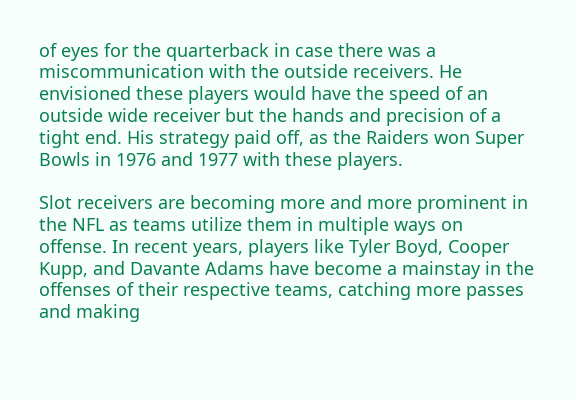of eyes for the quarterback in case there was a miscommunication with the outside receivers. He envisioned these players would have the speed of an outside wide receiver but the hands and precision of a tight end. His strategy paid off, as the Raiders won Super Bowls in 1976 and 1977 with these players.

Slot receivers are becoming more and more prominent in the NFL as teams utilize them in multiple ways on offense. In recent years, players like Tyler Boyd, Cooper Kupp, and Davante Adams have become a mainstay in the offenses of their respective teams, catching more passes and making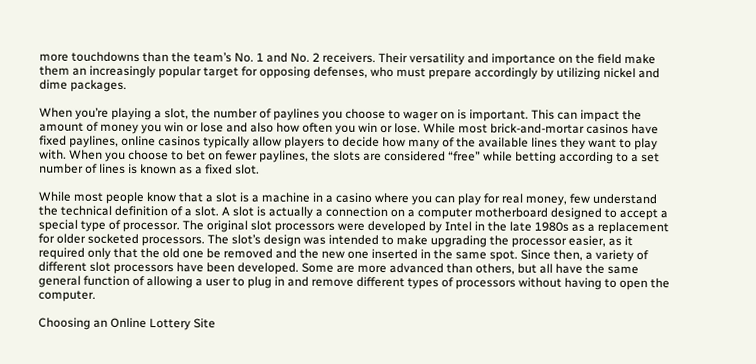more touchdowns than the team’s No. 1 and No. 2 receivers. Their versatility and importance on the field make them an increasingly popular target for opposing defenses, who must prepare accordingly by utilizing nickel and dime packages.

When you’re playing a slot, the number of paylines you choose to wager on is important. This can impact the amount of money you win or lose and also how often you win or lose. While most brick-and-mortar casinos have fixed paylines, online casinos typically allow players to decide how many of the available lines they want to play with. When you choose to bet on fewer paylines, the slots are considered “free” while betting according to a set number of lines is known as a fixed slot.

While most people know that a slot is a machine in a casino where you can play for real money, few understand the technical definition of a slot. A slot is actually a connection on a computer motherboard designed to accept a special type of processor. The original slot processors were developed by Intel in the late 1980s as a replacement for older socketed processors. The slot’s design was intended to make upgrading the processor easier, as it required only that the old one be removed and the new one inserted in the same spot. Since then, a variety of different slot processors have been developed. Some are more advanced than others, but all have the same general function of allowing a user to plug in and remove different types of processors without having to open the computer.

Choosing an Online Lottery Site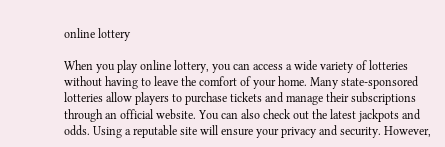online lottery

When you play online lottery, you can access a wide variety of lotteries without having to leave the comfort of your home. Many state-sponsored lotteries allow players to purchase tickets and manage their subscriptions through an official website. You can also check out the latest jackpots and odds. Using a reputable site will ensure your privacy and security. However,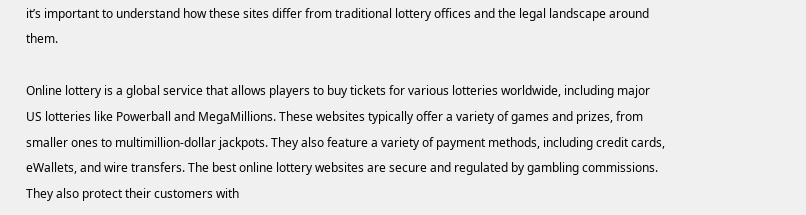it’s important to understand how these sites differ from traditional lottery offices and the legal landscape around them.

Online lottery is a global service that allows players to buy tickets for various lotteries worldwide, including major US lotteries like Powerball and MegaMillions. These websites typically offer a variety of games and prizes, from smaller ones to multimillion-dollar jackpots. They also feature a variety of payment methods, including credit cards, eWallets, and wire transfers. The best online lottery websites are secure and regulated by gambling commissions. They also protect their customers with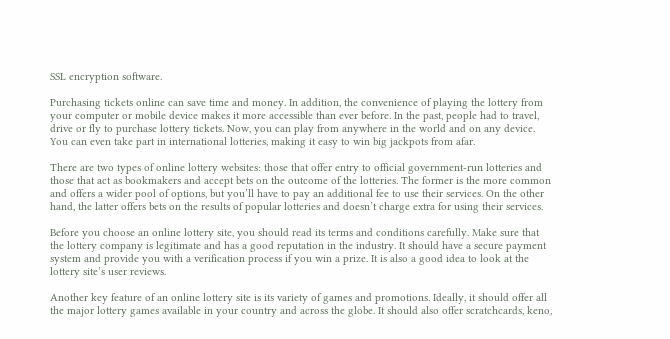SSL encryption software.

Purchasing tickets online can save time and money. In addition, the convenience of playing the lottery from your computer or mobile device makes it more accessible than ever before. In the past, people had to travel, drive or fly to purchase lottery tickets. Now, you can play from anywhere in the world and on any device. You can even take part in international lotteries, making it easy to win big jackpots from afar.

There are two types of online lottery websites: those that offer entry to official government-run lotteries and those that act as bookmakers and accept bets on the outcome of the lotteries. The former is the more common and offers a wider pool of options, but you’ll have to pay an additional fee to use their services. On the other hand, the latter offers bets on the results of popular lotteries and doesn’t charge extra for using their services.

Before you choose an online lottery site, you should read its terms and conditions carefully. Make sure that the lottery company is legitimate and has a good reputation in the industry. It should have a secure payment system and provide you with a verification process if you win a prize. It is also a good idea to look at the lottery site’s user reviews.

Another key feature of an online lottery site is its variety of games and promotions. Ideally, it should offer all the major lottery games available in your country and across the globe. It should also offer scratchcards, keno,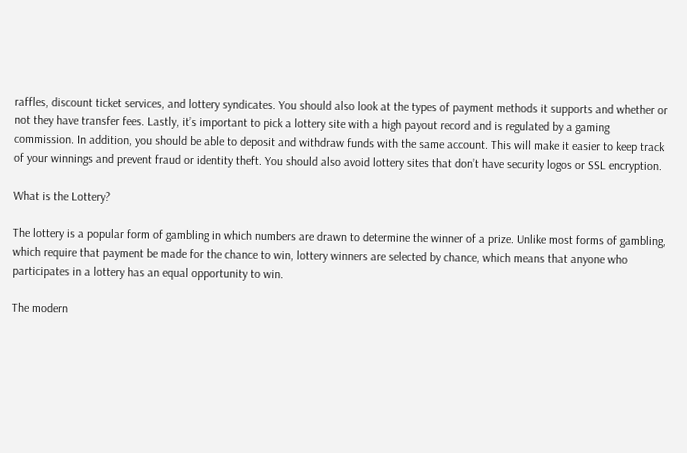raffles, discount ticket services, and lottery syndicates. You should also look at the types of payment methods it supports and whether or not they have transfer fees. Lastly, it’s important to pick a lottery site with a high payout record and is regulated by a gaming commission. In addition, you should be able to deposit and withdraw funds with the same account. This will make it easier to keep track of your winnings and prevent fraud or identity theft. You should also avoid lottery sites that don’t have security logos or SSL encryption.

What is the Lottery?

The lottery is a popular form of gambling in which numbers are drawn to determine the winner of a prize. Unlike most forms of gambling, which require that payment be made for the chance to win, lottery winners are selected by chance, which means that anyone who participates in a lottery has an equal opportunity to win.

The modern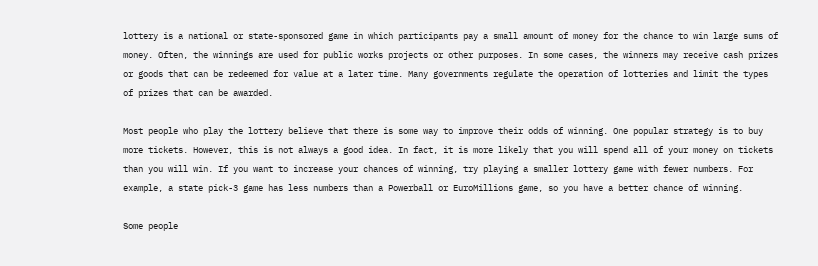lottery is a national or state-sponsored game in which participants pay a small amount of money for the chance to win large sums of money. Often, the winnings are used for public works projects or other purposes. In some cases, the winners may receive cash prizes or goods that can be redeemed for value at a later time. Many governments regulate the operation of lotteries and limit the types of prizes that can be awarded.

Most people who play the lottery believe that there is some way to improve their odds of winning. One popular strategy is to buy more tickets. However, this is not always a good idea. In fact, it is more likely that you will spend all of your money on tickets than you will win. If you want to increase your chances of winning, try playing a smaller lottery game with fewer numbers. For example, a state pick-3 game has less numbers than a Powerball or EuroMillions game, so you have a better chance of winning.

Some people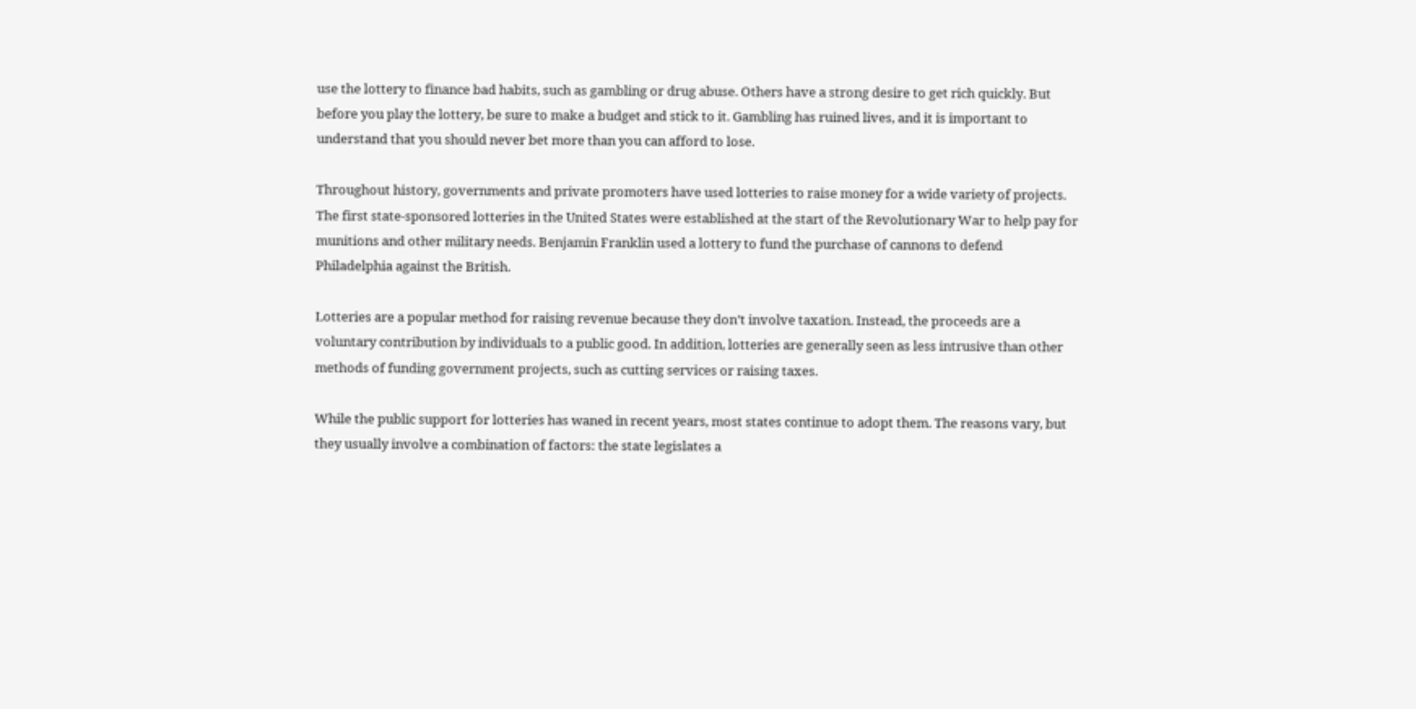use the lottery to finance bad habits, such as gambling or drug abuse. Others have a strong desire to get rich quickly. But before you play the lottery, be sure to make a budget and stick to it. Gambling has ruined lives, and it is important to understand that you should never bet more than you can afford to lose.

Throughout history, governments and private promoters have used lotteries to raise money for a wide variety of projects. The first state-sponsored lotteries in the United States were established at the start of the Revolutionary War to help pay for munitions and other military needs. Benjamin Franklin used a lottery to fund the purchase of cannons to defend Philadelphia against the British.

Lotteries are a popular method for raising revenue because they don’t involve taxation. Instead, the proceeds are a voluntary contribution by individuals to a public good. In addition, lotteries are generally seen as less intrusive than other methods of funding government projects, such as cutting services or raising taxes.

While the public support for lotteries has waned in recent years, most states continue to adopt them. The reasons vary, but they usually involve a combination of factors: the state legislates a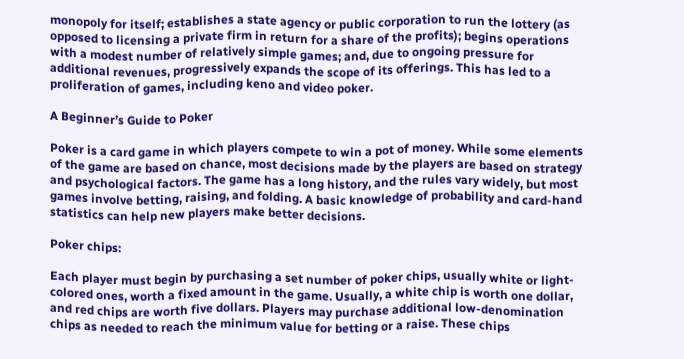monopoly for itself; establishes a state agency or public corporation to run the lottery (as opposed to licensing a private firm in return for a share of the profits); begins operations with a modest number of relatively simple games; and, due to ongoing pressure for additional revenues, progressively expands the scope of its offerings. This has led to a proliferation of games, including keno and video poker.

A Beginner’s Guide to Poker

Poker is a card game in which players compete to win a pot of money. While some elements of the game are based on chance, most decisions made by the players are based on strategy and psychological factors. The game has a long history, and the rules vary widely, but most games involve betting, raising, and folding. A basic knowledge of probability and card-hand statistics can help new players make better decisions.

Poker chips:

Each player must begin by purchasing a set number of poker chips, usually white or light-colored ones, worth a fixed amount in the game. Usually, a white chip is worth one dollar, and red chips are worth five dollars. Players may purchase additional low-denomination chips as needed to reach the minimum value for betting or a raise. These chips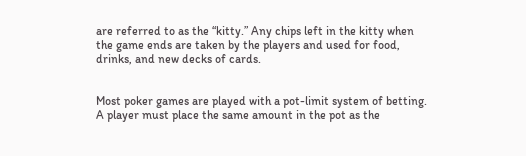are referred to as the “kitty.” Any chips left in the kitty when the game ends are taken by the players and used for food, drinks, and new decks of cards.


Most poker games are played with a pot-limit system of betting. A player must place the same amount in the pot as the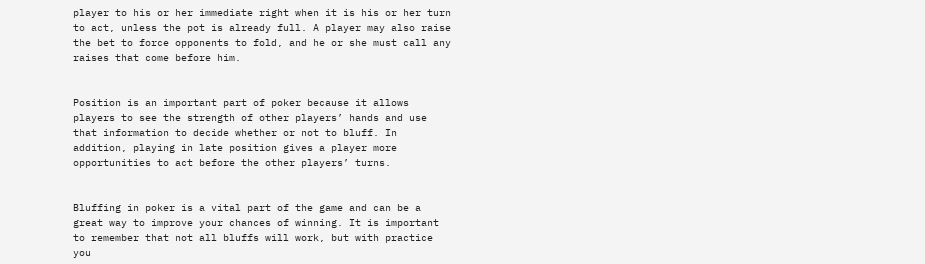player to his or her immediate right when it is his or her turn to act, unless the pot is already full. A player may also raise the bet to force opponents to fold, and he or she must call any raises that come before him.


Position is an important part of poker because it allows players to see the strength of other players’ hands and use that information to decide whether or not to bluff. In addition, playing in late position gives a player more opportunities to act before the other players’ turns.


Bluffing in poker is a vital part of the game and can be a great way to improve your chances of winning. It is important to remember that not all bluffs will work, but with practice you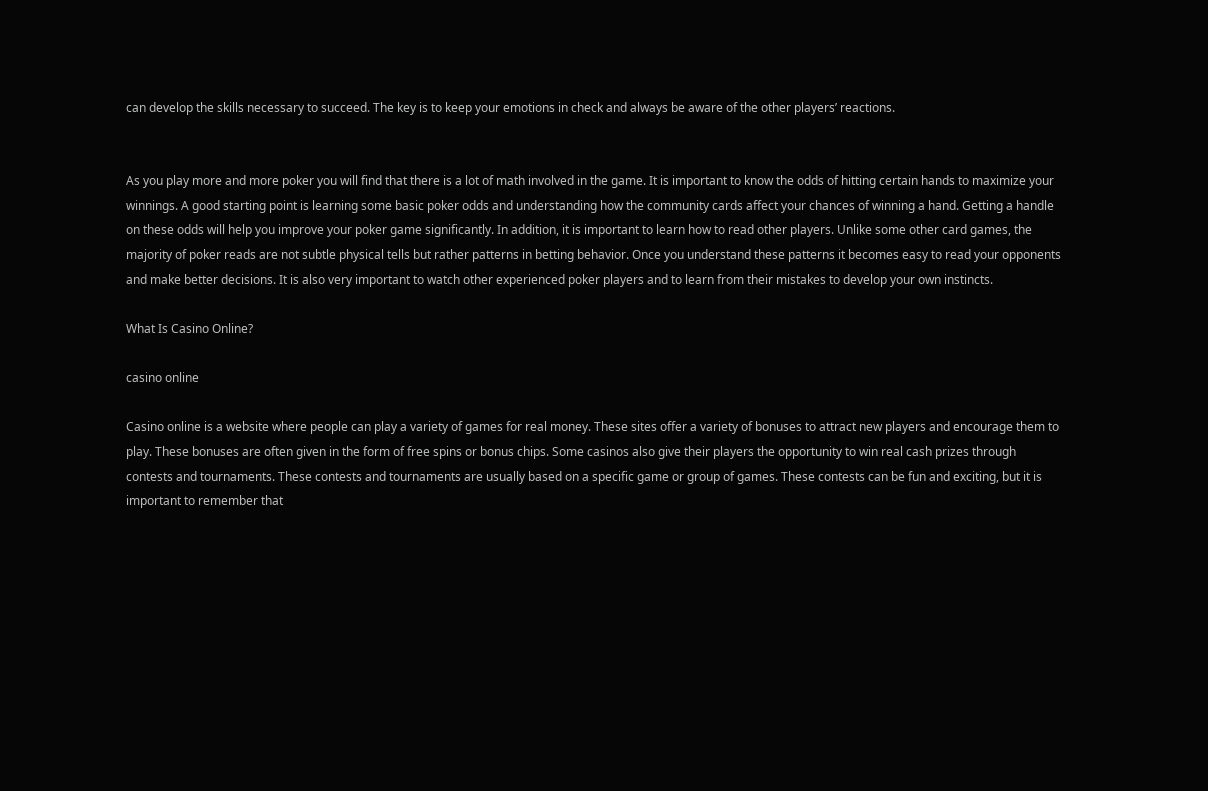can develop the skills necessary to succeed. The key is to keep your emotions in check and always be aware of the other players’ reactions.


As you play more and more poker you will find that there is a lot of math involved in the game. It is important to know the odds of hitting certain hands to maximize your winnings. A good starting point is learning some basic poker odds and understanding how the community cards affect your chances of winning a hand. Getting a handle on these odds will help you improve your poker game significantly. In addition, it is important to learn how to read other players. Unlike some other card games, the majority of poker reads are not subtle physical tells but rather patterns in betting behavior. Once you understand these patterns it becomes easy to read your opponents and make better decisions. It is also very important to watch other experienced poker players and to learn from their mistakes to develop your own instincts.

What Is Casino Online?

casino online

Casino online is a website where people can play a variety of games for real money. These sites offer a variety of bonuses to attract new players and encourage them to play. These bonuses are often given in the form of free spins or bonus chips. Some casinos also give their players the opportunity to win real cash prizes through contests and tournaments. These contests and tournaments are usually based on a specific game or group of games. These contests can be fun and exciting, but it is important to remember that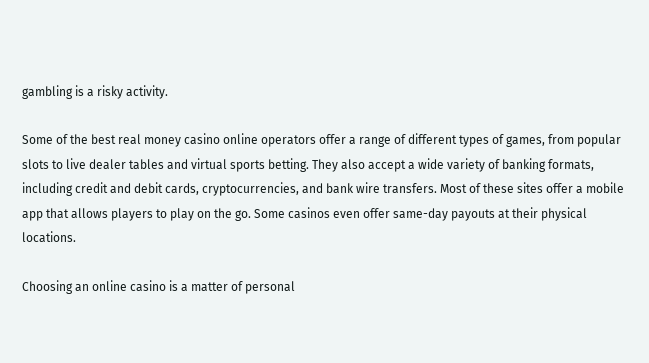gambling is a risky activity.

Some of the best real money casino online operators offer a range of different types of games, from popular slots to live dealer tables and virtual sports betting. They also accept a wide variety of banking formats, including credit and debit cards, cryptocurrencies, and bank wire transfers. Most of these sites offer a mobile app that allows players to play on the go. Some casinos even offer same-day payouts at their physical locations.

Choosing an online casino is a matter of personal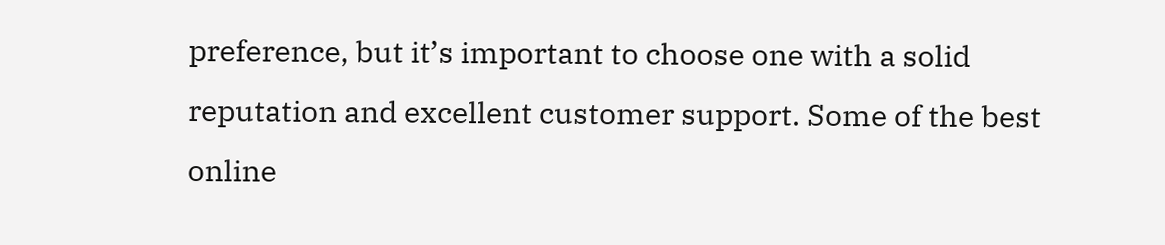preference, but it’s important to choose one with a solid reputation and excellent customer support. Some of the best online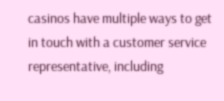casinos have multiple ways to get in touch with a customer service representative, including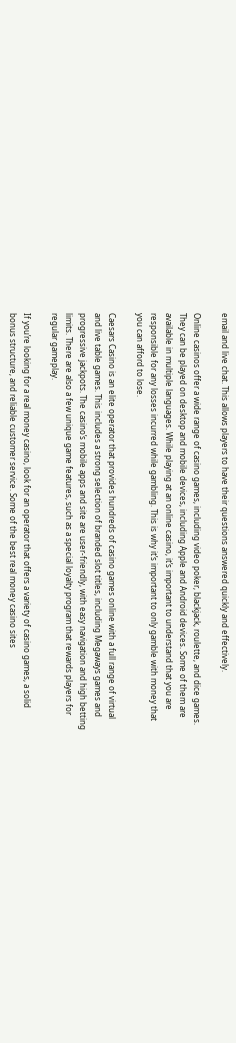email and live chat. This allows players to have their questions answered quickly and effectively.

Online casinos offer a wide range of casino games, including video poker, blackjack, roulette, and dice games. They can be played on desktop and mobile devices, including Apple and Android devices. Some of them are available in multiple languages. While playing at an online casino, it’s important to understand that you are responsible for any losses incurred while gambling. This is why it’s important to only gamble with money that you can afford to lose.

Caesars Casino is an elite operator that provides hundreds of casino games online with a full range of virtual and live table games. This includes a strong selection of branded slot titles, including Megaways games and progressive jackpots. The casino’s mobile apps and site are user-friendly, with easy navigation and high betting limits. There are also a few unique game features, such as a special loyalty program that rewards players for regular gameplay.

If you’re looking for a real money casino, look for an operator that offers a variety of casino games, a solid bonus structure, and reliable customer service. Some of the best real money casino sites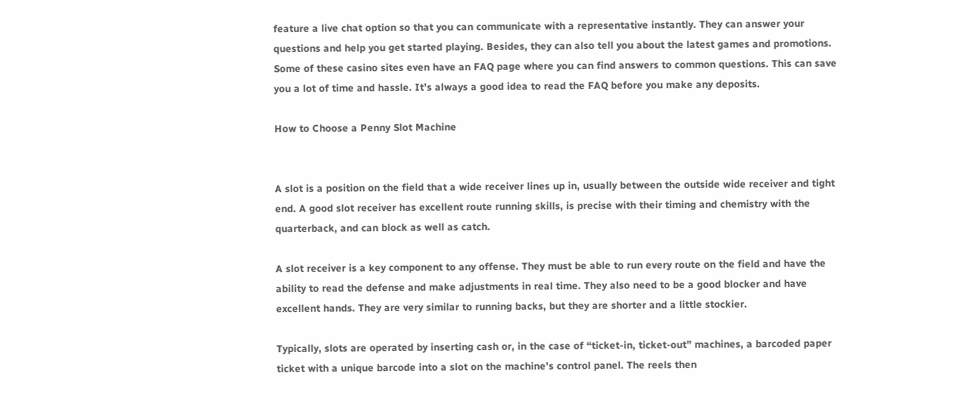feature a live chat option so that you can communicate with a representative instantly. They can answer your questions and help you get started playing. Besides, they can also tell you about the latest games and promotions. Some of these casino sites even have an FAQ page where you can find answers to common questions. This can save you a lot of time and hassle. It’s always a good idea to read the FAQ before you make any deposits.

How to Choose a Penny Slot Machine


A slot is a position on the field that a wide receiver lines up in, usually between the outside wide receiver and tight end. A good slot receiver has excellent route running skills, is precise with their timing and chemistry with the quarterback, and can block as well as catch.

A slot receiver is a key component to any offense. They must be able to run every route on the field and have the ability to read the defense and make adjustments in real time. They also need to be a good blocker and have excellent hands. They are very similar to running backs, but they are shorter and a little stockier.

Typically, slots are operated by inserting cash or, in the case of “ticket-in, ticket-out” machines, a barcoded paper ticket with a unique barcode into a slot on the machine’s control panel. The reels then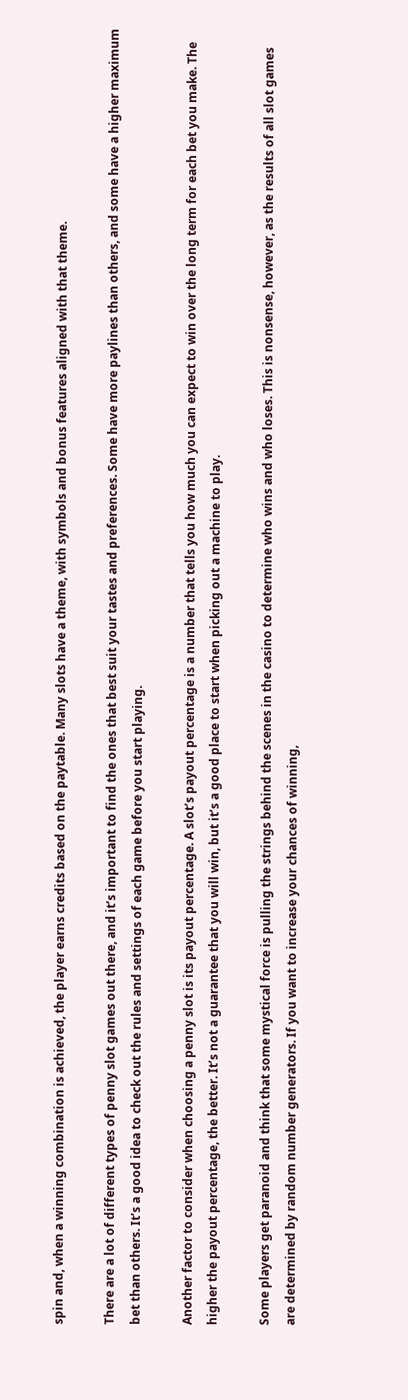spin and, when a winning combination is achieved, the player earns credits based on the paytable. Many slots have a theme, with symbols and bonus features aligned with that theme.

There are a lot of different types of penny slot games out there, and it’s important to find the ones that best suit your tastes and preferences. Some have more paylines than others, and some have a higher maximum bet than others. It’s a good idea to check out the rules and settings of each game before you start playing.

Another factor to consider when choosing a penny slot is its payout percentage. A slot’s payout percentage is a number that tells you how much you can expect to win over the long term for each bet you make. The higher the payout percentage, the better. It’s not a guarantee that you will win, but it’s a good place to start when picking out a machine to play.

Some players get paranoid and think that some mystical force is pulling the strings behind the scenes in the casino to determine who wins and who loses. This is nonsense, however, as the results of all slot games are determined by random number generators. If you want to increase your chances of winning,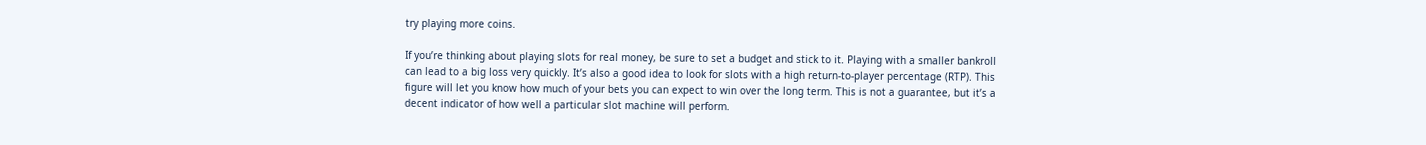try playing more coins.

If you’re thinking about playing slots for real money, be sure to set a budget and stick to it. Playing with a smaller bankroll can lead to a big loss very quickly. It’s also a good idea to look for slots with a high return-to-player percentage (RTP). This figure will let you know how much of your bets you can expect to win over the long term. This is not a guarantee, but it’s a decent indicator of how well a particular slot machine will perform.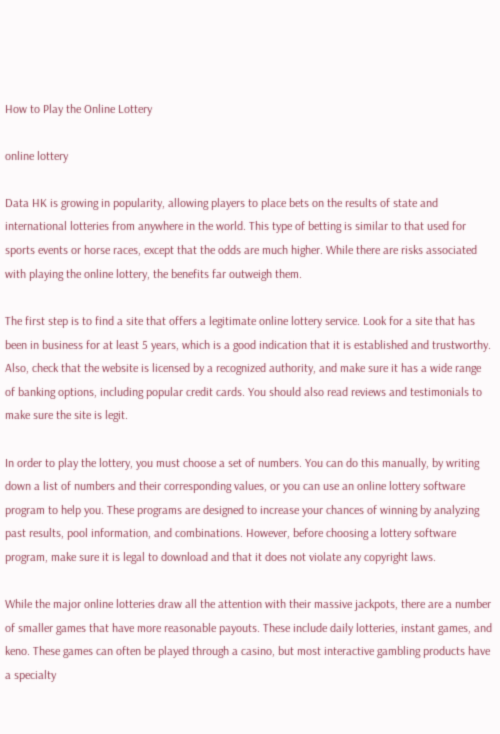How to Play the Online Lottery

online lottery

Data HK is growing in popularity, allowing players to place bets on the results of state and international lotteries from anywhere in the world. This type of betting is similar to that used for sports events or horse races, except that the odds are much higher. While there are risks associated with playing the online lottery, the benefits far outweigh them.

The first step is to find a site that offers a legitimate online lottery service. Look for a site that has been in business for at least 5 years, which is a good indication that it is established and trustworthy. Also, check that the website is licensed by a recognized authority, and make sure it has a wide range of banking options, including popular credit cards. You should also read reviews and testimonials to make sure the site is legit.

In order to play the lottery, you must choose a set of numbers. You can do this manually, by writing down a list of numbers and their corresponding values, or you can use an online lottery software program to help you. These programs are designed to increase your chances of winning by analyzing past results, pool information, and combinations. However, before choosing a lottery software program, make sure it is legal to download and that it does not violate any copyright laws.

While the major online lotteries draw all the attention with their massive jackpots, there are a number of smaller games that have more reasonable payouts. These include daily lotteries, instant games, and keno. These games can often be played through a casino, but most interactive gambling products have a specialty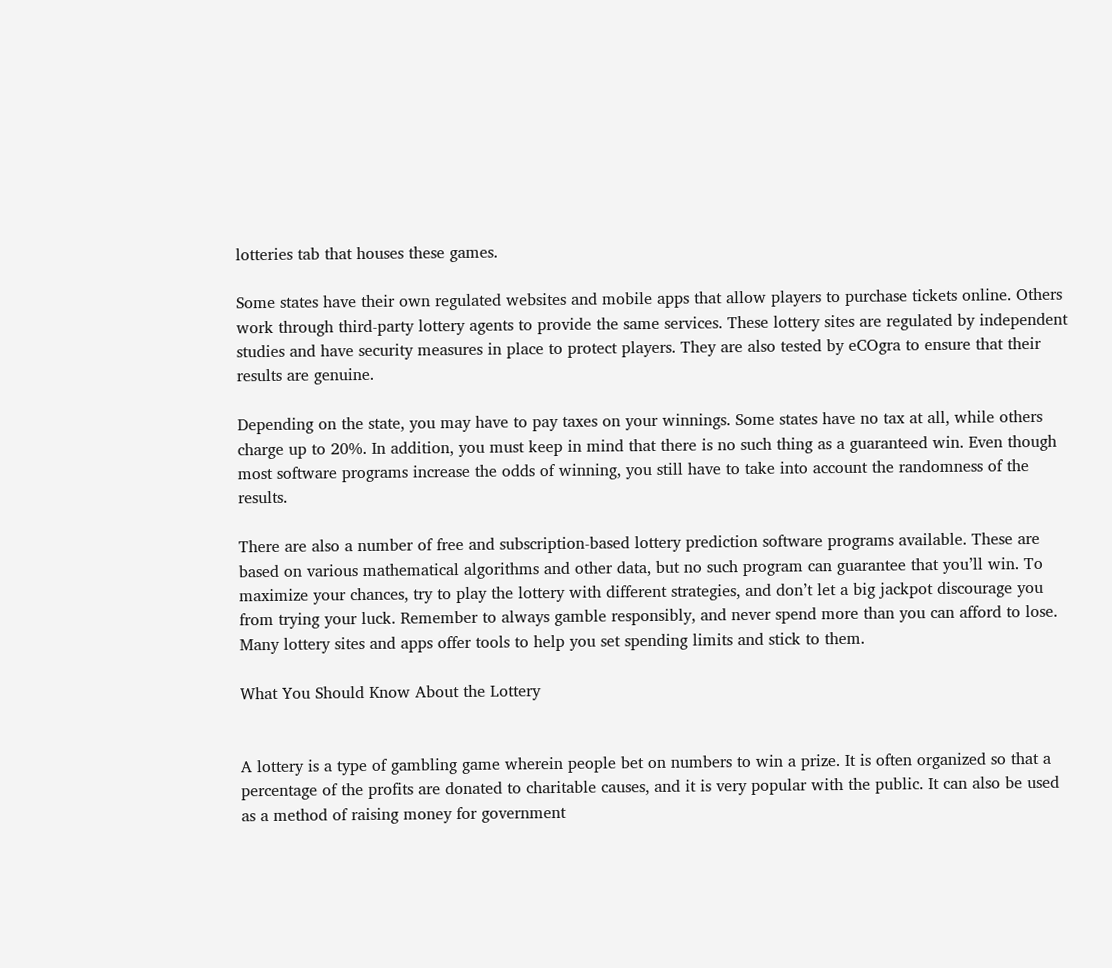lotteries tab that houses these games.

Some states have their own regulated websites and mobile apps that allow players to purchase tickets online. Others work through third-party lottery agents to provide the same services. These lottery sites are regulated by independent studies and have security measures in place to protect players. They are also tested by eCOgra to ensure that their results are genuine.

Depending on the state, you may have to pay taxes on your winnings. Some states have no tax at all, while others charge up to 20%. In addition, you must keep in mind that there is no such thing as a guaranteed win. Even though most software programs increase the odds of winning, you still have to take into account the randomness of the results.

There are also a number of free and subscription-based lottery prediction software programs available. These are based on various mathematical algorithms and other data, but no such program can guarantee that you’ll win. To maximize your chances, try to play the lottery with different strategies, and don’t let a big jackpot discourage you from trying your luck. Remember to always gamble responsibly, and never spend more than you can afford to lose. Many lottery sites and apps offer tools to help you set spending limits and stick to them.

What You Should Know About the Lottery


A lottery is a type of gambling game wherein people bet on numbers to win a prize. It is often organized so that a percentage of the profits are donated to charitable causes, and it is very popular with the public. It can also be used as a method of raising money for government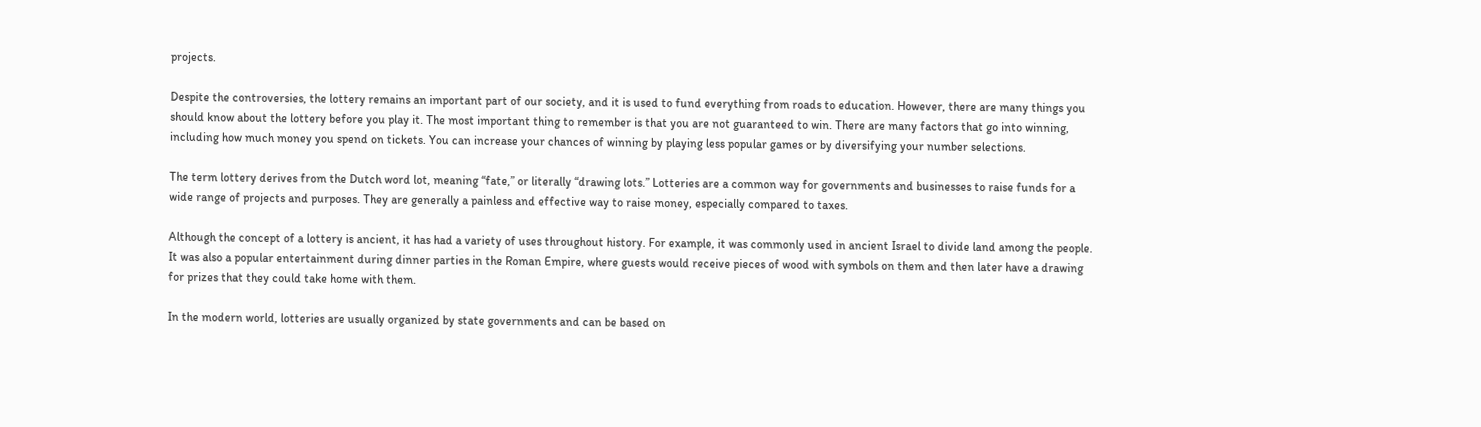projects.

Despite the controversies, the lottery remains an important part of our society, and it is used to fund everything from roads to education. However, there are many things you should know about the lottery before you play it. The most important thing to remember is that you are not guaranteed to win. There are many factors that go into winning, including how much money you spend on tickets. You can increase your chances of winning by playing less popular games or by diversifying your number selections.

The term lottery derives from the Dutch word lot, meaning “fate,” or literally “drawing lots.” Lotteries are a common way for governments and businesses to raise funds for a wide range of projects and purposes. They are generally a painless and effective way to raise money, especially compared to taxes.

Although the concept of a lottery is ancient, it has had a variety of uses throughout history. For example, it was commonly used in ancient Israel to divide land among the people. It was also a popular entertainment during dinner parties in the Roman Empire, where guests would receive pieces of wood with symbols on them and then later have a drawing for prizes that they could take home with them.

In the modern world, lotteries are usually organized by state governments and can be based on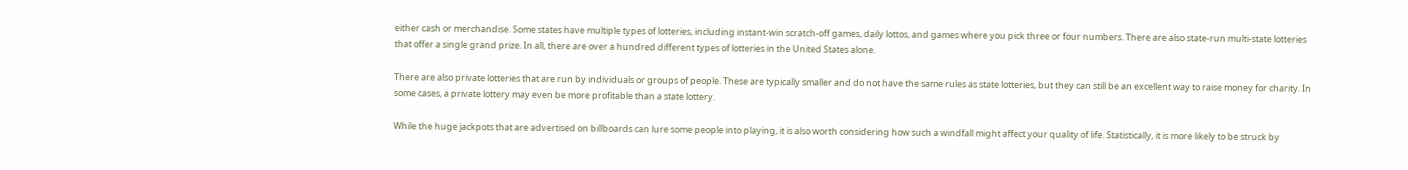either cash or merchandise. Some states have multiple types of lotteries, including instant-win scratch-off games, daily lottos, and games where you pick three or four numbers. There are also state-run multi-state lotteries that offer a single grand prize. In all, there are over a hundred different types of lotteries in the United States alone.

There are also private lotteries that are run by individuals or groups of people. These are typically smaller and do not have the same rules as state lotteries, but they can still be an excellent way to raise money for charity. In some cases, a private lottery may even be more profitable than a state lottery.

While the huge jackpots that are advertised on billboards can lure some people into playing, it is also worth considering how such a windfall might affect your quality of life. Statistically, it is more likely to be struck by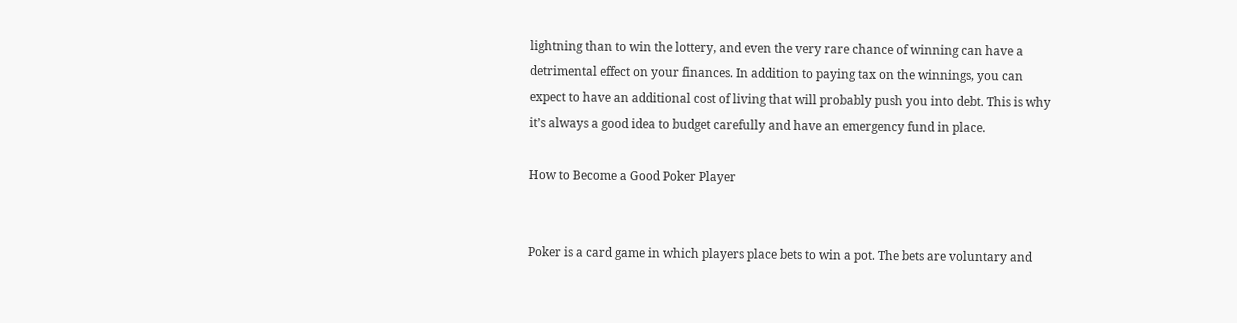lightning than to win the lottery, and even the very rare chance of winning can have a detrimental effect on your finances. In addition to paying tax on the winnings, you can expect to have an additional cost of living that will probably push you into debt. This is why it’s always a good idea to budget carefully and have an emergency fund in place.

How to Become a Good Poker Player


Poker is a card game in which players place bets to win a pot. The bets are voluntary and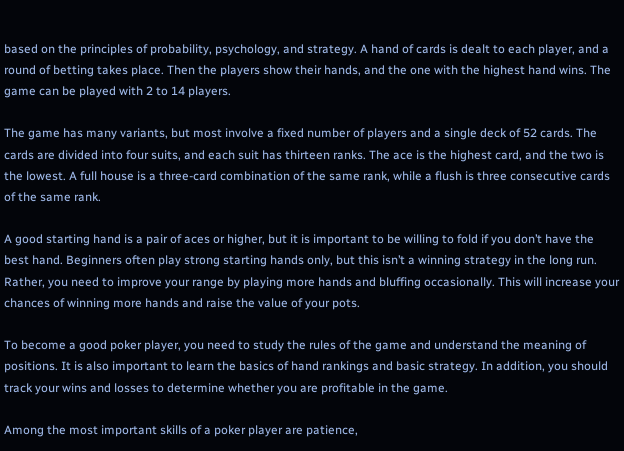based on the principles of probability, psychology, and strategy. A hand of cards is dealt to each player, and a round of betting takes place. Then the players show their hands, and the one with the highest hand wins. The game can be played with 2 to 14 players.

The game has many variants, but most involve a fixed number of players and a single deck of 52 cards. The cards are divided into four suits, and each suit has thirteen ranks. The ace is the highest card, and the two is the lowest. A full house is a three-card combination of the same rank, while a flush is three consecutive cards of the same rank.

A good starting hand is a pair of aces or higher, but it is important to be willing to fold if you don’t have the best hand. Beginners often play strong starting hands only, but this isn’t a winning strategy in the long run. Rather, you need to improve your range by playing more hands and bluffing occasionally. This will increase your chances of winning more hands and raise the value of your pots.

To become a good poker player, you need to study the rules of the game and understand the meaning of positions. It is also important to learn the basics of hand rankings and basic strategy. In addition, you should track your wins and losses to determine whether you are profitable in the game.

Among the most important skills of a poker player are patience,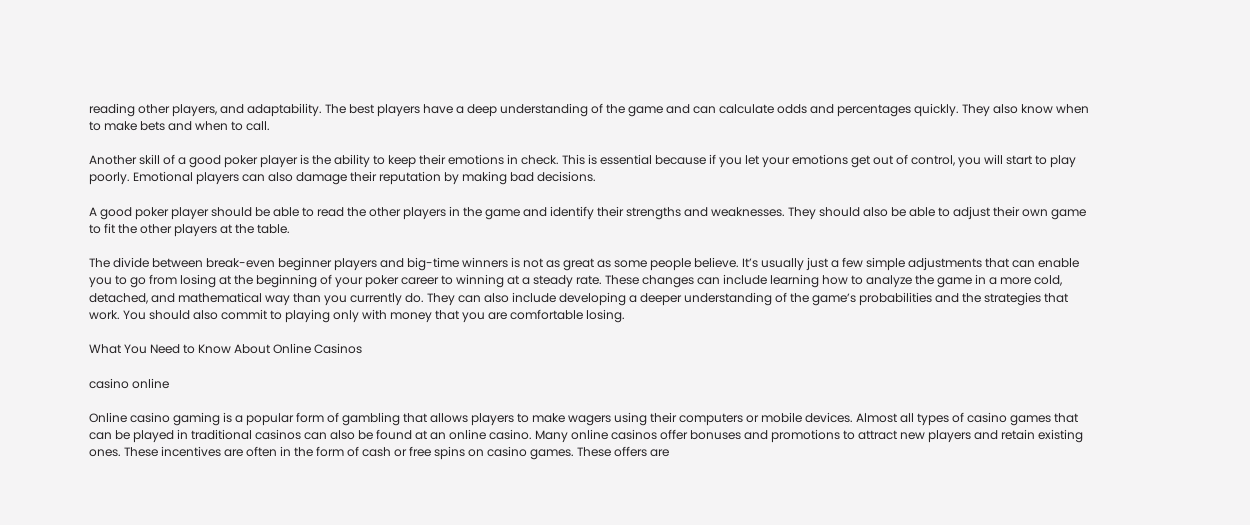reading other players, and adaptability. The best players have a deep understanding of the game and can calculate odds and percentages quickly. They also know when to make bets and when to call.

Another skill of a good poker player is the ability to keep their emotions in check. This is essential because if you let your emotions get out of control, you will start to play poorly. Emotional players can also damage their reputation by making bad decisions.

A good poker player should be able to read the other players in the game and identify their strengths and weaknesses. They should also be able to adjust their own game to fit the other players at the table.

The divide between break-even beginner players and big-time winners is not as great as some people believe. It’s usually just a few simple adjustments that can enable you to go from losing at the beginning of your poker career to winning at a steady rate. These changes can include learning how to analyze the game in a more cold, detached, and mathematical way than you currently do. They can also include developing a deeper understanding of the game’s probabilities and the strategies that work. You should also commit to playing only with money that you are comfortable losing.

What You Need to Know About Online Casinos

casino online

Online casino gaming is a popular form of gambling that allows players to make wagers using their computers or mobile devices. Almost all types of casino games that can be played in traditional casinos can also be found at an online casino. Many online casinos offer bonuses and promotions to attract new players and retain existing ones. These incentives are often in the form of cash or free spins on casino games. These offers are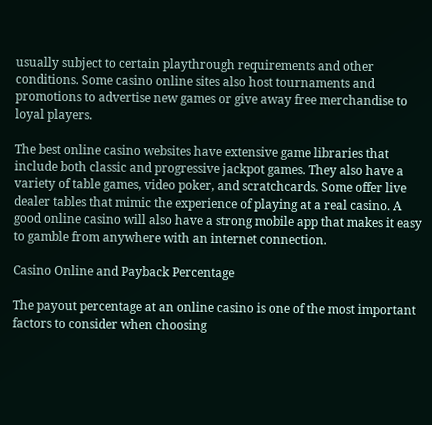usually subject to certain playthrough requirements and other conditions. Some casino online sites also host tournaments and promotions to advertise new games or give away free merchandise to loyal players.

The best online casino websites have extensive game libraries that include both classic and progressive jackpot games. They also have a variety of table games, video poker, and scratchcards. Some offer live dealer tables that mimic the experience of playing at a real casino. A good online casino will also have a strong mobile app that makes it easy to gamble from anywhere with an internet connection.

Casino Online and Payback Percentage

The payout percentage at an online casino is one of the most important factors to consider when choosing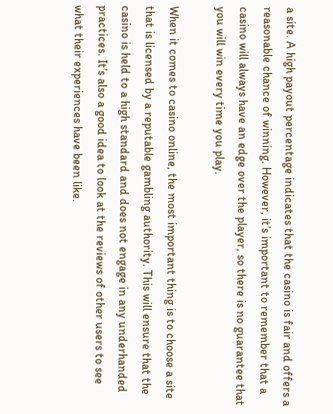a site. A high payout percentage indicates that the casino is fair and offers a reasonable chance of winning. However, it’s important to remember that a casino will always have an edge over the player, so there is no guarantee that you will win every time you play.

When it comes to casino online, the most important thing is to choose a site that is licensed by a reputable gambling authority. This will ensure that the casino is held to a high standard and does not engage in any underhanded practices. It’s also a good idea to look at the reviews of other users to see what their experiences have been like.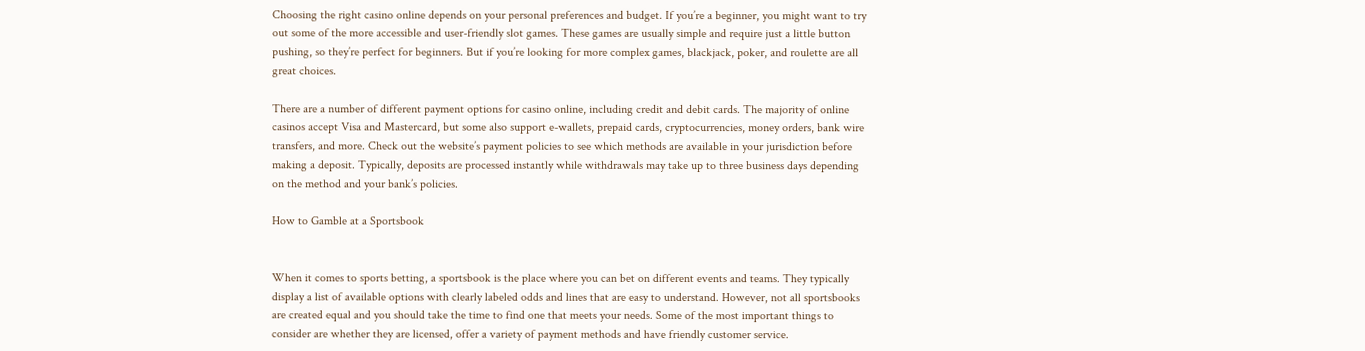Choosing the right casino online depends on your personal preferences and budget. If you’re a beginner, you might want to try out some of the more accessible and user-friendly slot games. These games are usually simple and require just a little button pushing, so they’re perfect for beginners. But if you’re looking for more complex games, blackjack, poker, and roulette are all great choices.

There are a number of different payment options for casino online, including credit and debit cards. The majority of online casinos accept Visa and Mastercard, but some also support e-wallets, prepaid cards, cryptocurrencies, money orders, bank wire transfers, and more. Check out the website’s payment policies to see which methods are available in your jurisdiction before making a deposit. Typically, deposits are processed instantly while withdrawals may take up to three business days depending on the method and your bank’s policies.

How to Gamble at a Sportsbook


When it comes to sports betting, a sportsbook is the place where you can bet on different events and teams. They typically display a list of available options with clearly labeled odds and lines that are easy to understand. However, not all sportsbooks are created equal and you should take the time to find one that meets your needs. Some of the most important things to consider are whether they are licensed, offer a variety of payment methods and have friendly customer service.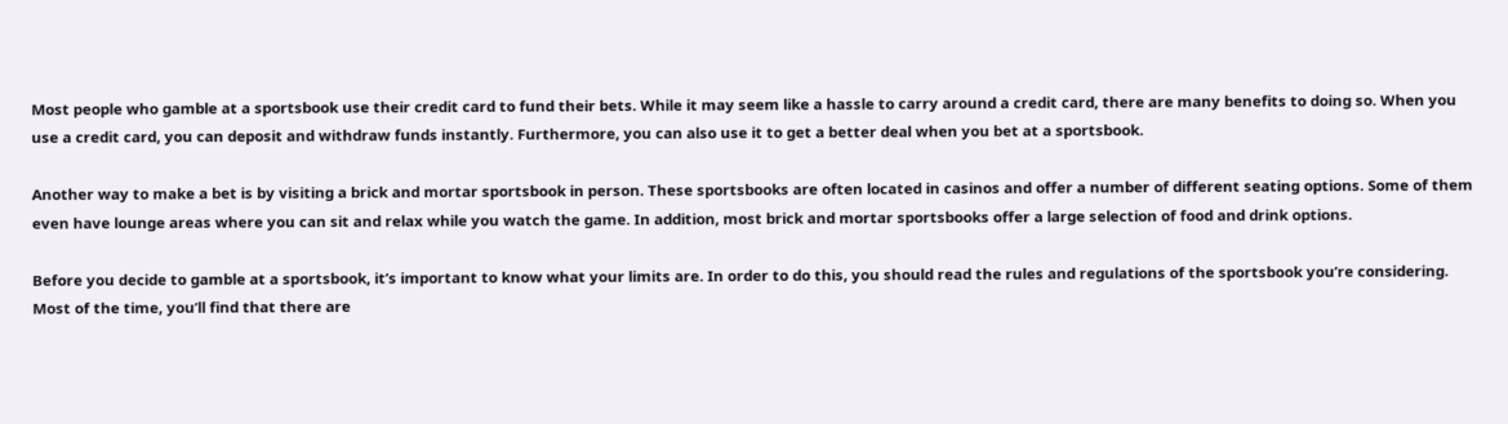Most people who gamble at a sportsbook use their credit card to fund their bets. While it may seem like a hassle to carry around a credit card, there are many benefits to doing so. When you use a credit card, you can deposit and withdraw funds instantly. Furthermore, you can also use it to get a better deal when you bet at a sportsbook.

Another way to make a bet is by visiting a brick and mortar sportsbook in person. These sportsbooks are often located in casinos and offer a number of different seating options. Some of them even have lounge areas where you can sit and relax while you watch the game. In addition, most brick and mortar sportsbooks offer a large selection of food and drink options.

Before you decide to gamble at a sportsbook, it’s important to know what your limits are. In order to do this, you should read the rules and regulations of the sportsbook you’re considering. Most of the time, you’ll find that there are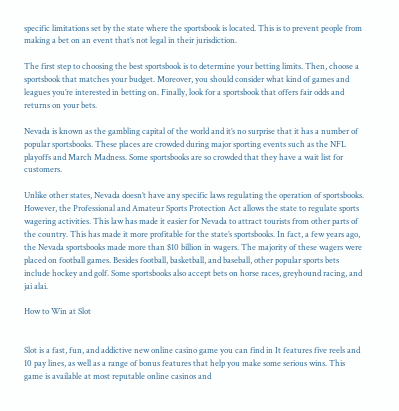specific limitations set by the state where the sportsbook is located. This is to prevent people from making a bet on an event that’s not legal in their jurisdiction.

The first step to choosing the best sportsbook is to determine your betting limits. Then, choose a sportsbook that matches your budget. Moreover, you should consider what kind of games and leagues you’re interested in betting on. Finally, look for a sportsbook that offers fair odds and returns on your bets.

Nevada is known as the gambling capital of the world and it’s no surprise that it has a number of popular sportsbooks. These places are crowded during major sporting events such as the NFL playoffs and March Madness. Some sportsbooks are so crowded that they have a wait list for customers.

Unlike other states, Nevada doesn’t have any specific laws regulating the operation of sportsbooks. However, the Professional and Amateur Sports Protection Act allows the state to regulate sports wagering activities. This law has made it easier for Nevada to attract tourists from other parts of the country. This has made it more profitable for the state’s sportsbooks. In fact, a few years ago, the Nevada sportsbooks made more than $10 billion in wagers. The majority of these wagers were placed on football games. Besides football, basketball, and baseball, other popular sports bets include hockey and golf. Some sportsbooks also accept bets on horse races, greyhound racing, and jai alai.

How to Win at Slot


Slot is a fast, fun, and addictive new online casino game you can find in It features five reels and 10 pay lines, as well as a range of bonus features that help you make some serious wins. This game is available at most reputable online casinos and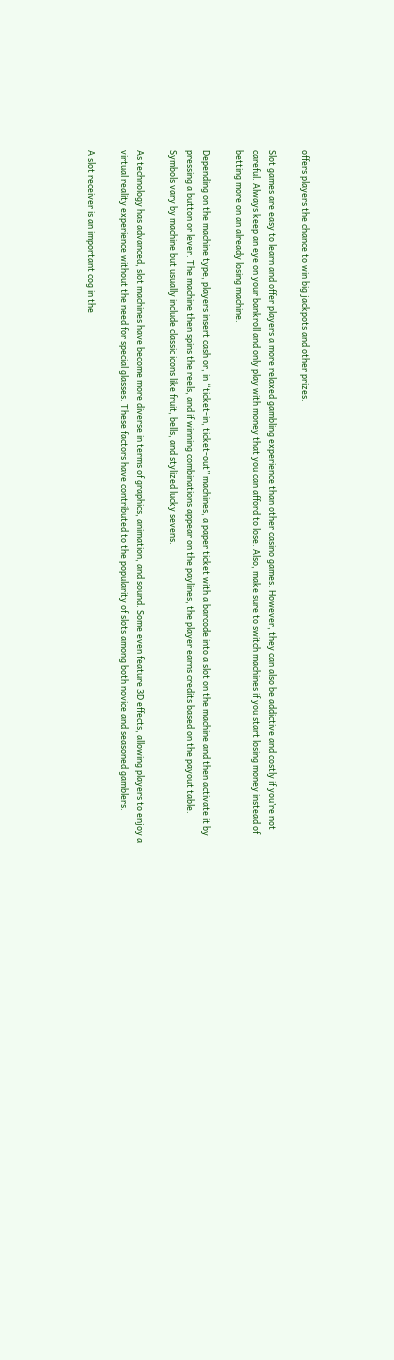offers players the chance to win big jackpots and other prizes.

Slot games are easy to learn and offer players a more relaxed gambling experience than other casino games. However, they can also be addictive and costly if you’re not careful. Always keep an eye on your bankroll and only play with money that you can afford to lose. Also, make sure to switch machines if you start losing money instead of betting more on an already losing machine.

Depending on the machine type, players insert cash or, in “ticket-in, ticket-out” machines, a paper ticket with a barcode into a slot on the machine and then activate it by pressing a button or lever. The machine then spins the reels, and if winning combinations appear on the paylines, the player earns credits based on the payout table. Symbols vary by machine but usually include classic icons like fruit, bells, and stylized lucky sevens.

As technology has advanced, slot machines have become more diverse in terms of graphics, animation, and sound. Some even feature 3D effects, allowing players to enjoy a virtual reality experience without the need for special glasses. These factors have contributed to the popularity of slots among both novice and seasoned gamblers.

A slot receiver is an important cog in the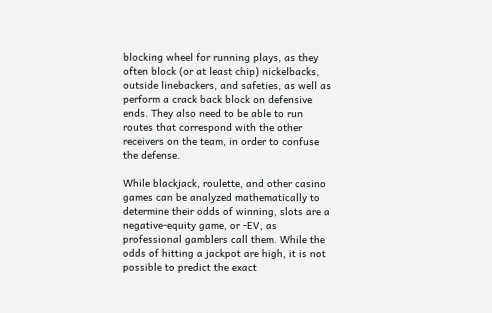blocking wheel for running plays, as they often block (or at least chip) nickelbacks, outside linebackers, and safeties, as well as perform a crack back block on defensive ends. They also need to be able to run routes that correspond with the other receivers on the team, in order to confuse the defense.

While blackjack, roulette, and other casino games can be analyzed mathematically to determine their odds of winning, slots are a negative-equity game, or -EV, as professional gamblers call them. While the odds of hitting a jackpot are high, it is not possible to predict the exact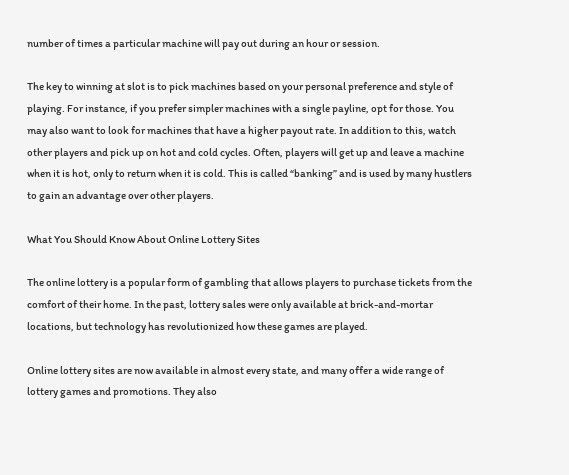number of times a particular machine will pay out during an hour or session.

The key to winning at slot is to pick machines based on your personal preference and style of playing. For instance, if you prefer simpler machines with a single payline, opt for those. You may also want to look for machines that have a higher payout rate. In addition to this, watch other players and pick up on hot and cold cycles. Often, players will get up and leave a machine when it is hot, only to return when it is cold. This is called “banking” and is used by many hustlers to gain an advantage over other players.

What You Should Know About Online Lottery Sites

The online lottery is a popular form of gambling that allows players to purchase tickets from the comfort of their home. In the past, lottery sales were only available at brick-and-mortar locations, but technology has revolutionized how these games are played.

Online lottery sites are now available in almost every state, and many offer a wide range of lottery games and promotions. They also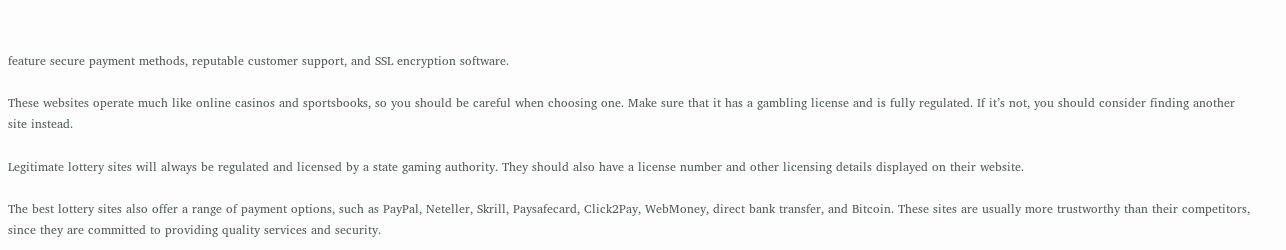feature secure payment methods, reputable customer support, and SSL encryption software.

These websites operate much like online casinos and sportsbooks, so you should be careful when choosing one. Make sure that it has a gambling license and is fully regulated. If it’s not, you should consider finding another site instead.

Legitimate lottery sites will always be regulated and licensed by a state gaming authority. They should also have a license number and other licensing details displayed on their website.

The best lottery sites also offer a range of payment options, such as PayPal, Neteller, Skrill, Paysafecard, Click2Pay, WebMoney, direct bank transfer, and Bitcoin. These sites are usually more trustworthy than their competitors, since they are committed to providing quality services and security.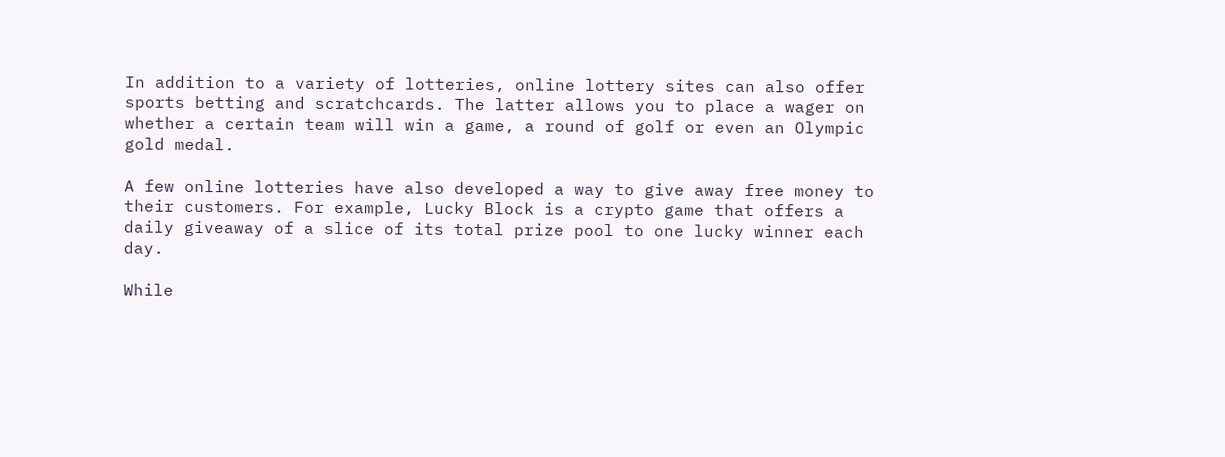In addition to a variety of lotteries, online lottery sites can also offer sports betting and scratchcards. The latter allows you to place a wager on whether a certain team will win a game, a round of golf or even an Olympic gold medal.

A few online lotteries have also developed a way to give away free money to their customers. For example, Lucky Block is a crypto game that offers a daily giveaway of a slice of its total prize pool to one lucky winner each day.

While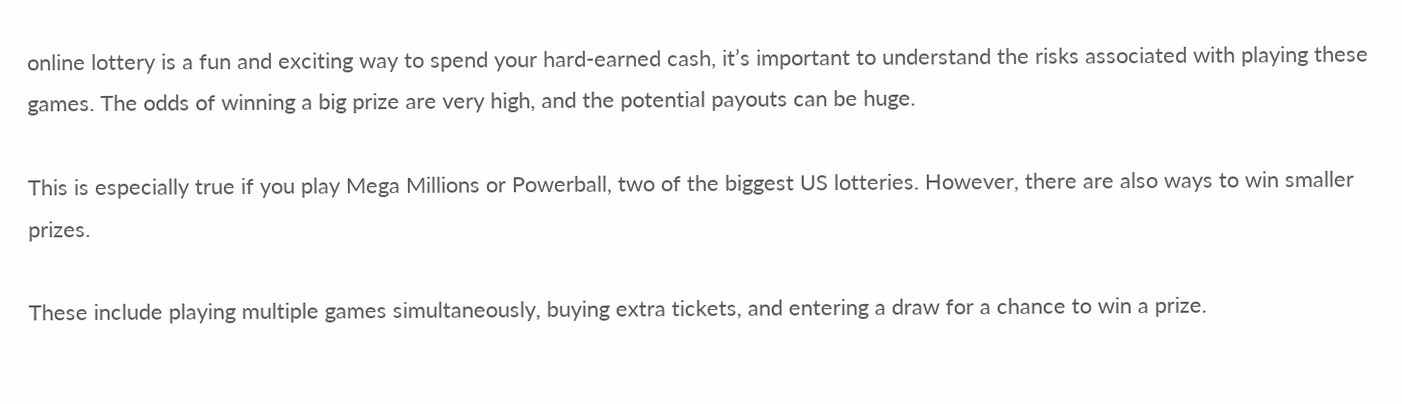online lottery is a fun and exciting way to spend your hard-earned cash, it’s important to understand the risks associated with playing these games. The odds of winning a big prize are very high, and the potential payouts can be huge.

This is especially true if you play Mega Millions or Powerball, two of the biggest US lotteries. However, there are also ways to win smaller prizes.

These include playing multiple games simultaneously, buying extra tickets, and entering a draw for a chance to win a prize.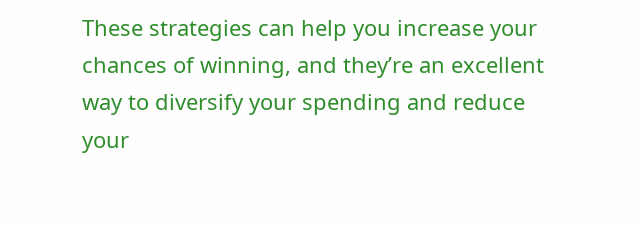These strategies can help you increase your chances of winning, and they’re an excellent way to diversify your spending and reduce your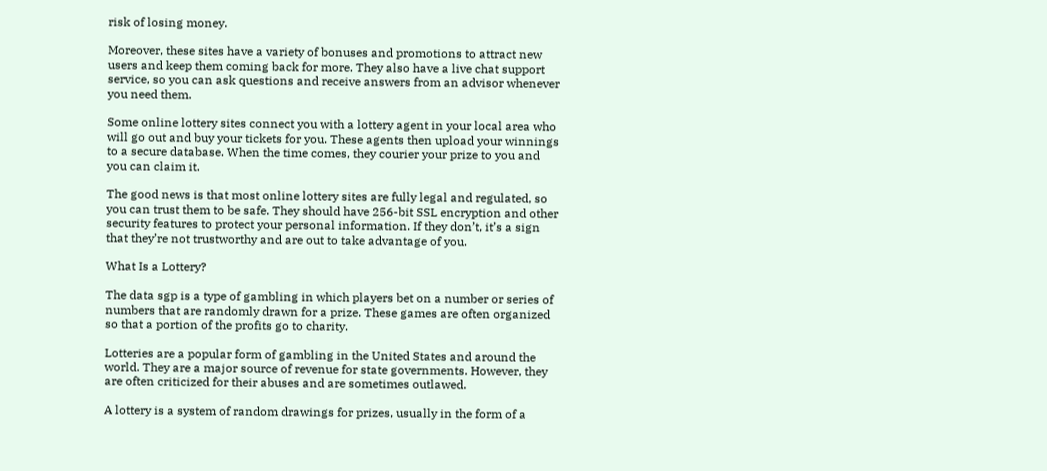risk of losing money.

Moreover, these sites have a variety of bonuses and promotions to attract new users and keep them coming back for more. They also have a live chat support service, so you can ask questions and receive answers from an advisor whenever you need them.

Some online lottery sites connect you with a lottery agent in your local area who will go out and buy your tickets for you. These agents then upload your winnings to a secure database. When the time comes, they courier your prize to you and you can claim it.

The good news is that most online lottery sites are fully legal and regulated, so you can trust them to be safe. They should have 256-bit SSL encryption and other security features to protect your personal information. If they don’t, it’s a sign that they’re not trustworthy and are out to take advantage of you.

What Is a Lottery?

The data sgp is a type of gambling in which players bet on a number or series of numbers that are randomly drawn for a prize. These games are often organized so that a portion of the profits go to charity.

Lotteries are a popular form of gambling in the United States and around the world. They are a major source of revenue for state governments. However, they are often criticized for their abuses and are sometimes outlawed.

A lottery is a system of random drawings for prizes, usually in the form of a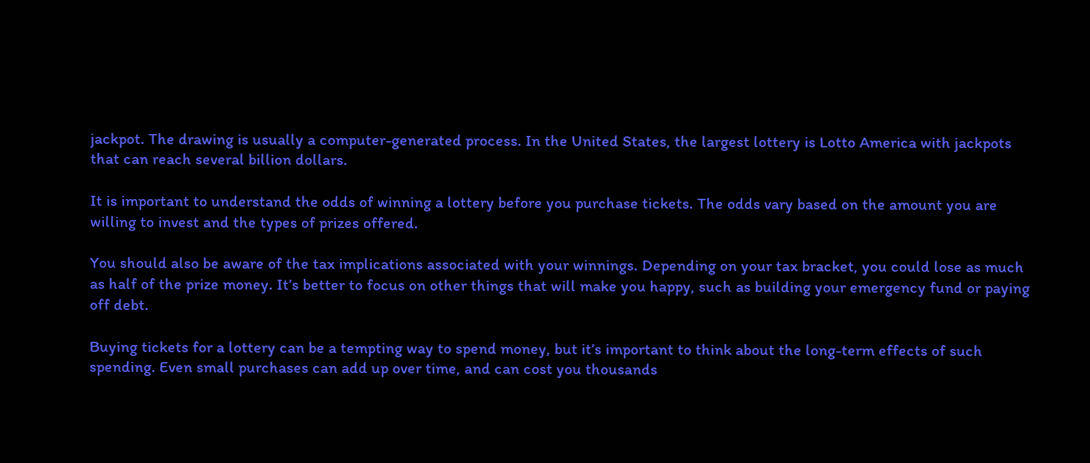jackpot. The drawing is usually a computer-generated process. In the United States, the largest lottery is Lotto America with jackpots that can reach several billion dollars.

It is important to understand the odds of winning a lottery before you purchase tickets. The odds vary based on the amount you are willing to invest and the types of prizes offered.

You should also be aware of the tax implications associated with your winnings. Depending on your tax bracket, you could lose as much as half of the prize money. It’s better to focus on other things that will make you happy, such as building your emergency fund or paying off debt.

Buying tickets for a lottery can be a tempting way to spend money, but it’s important to think about the long-term effects of such spending. Even small purchases can add up over time, and can cost you thousands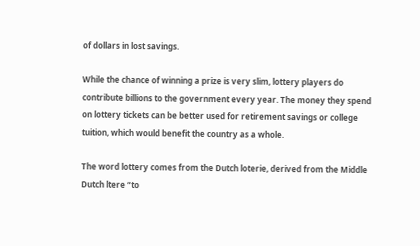of dollars in lost savings.

While the chance of winning a prize is very slim, lottery players do contribute billions to the government every year. The money they spend on lottery tickets can be better used for retirement savings or college tuition, which would benefit the country as a whole.

The word lottery comes from the Dutch loterie, derived from the Middle Dutch ltere “to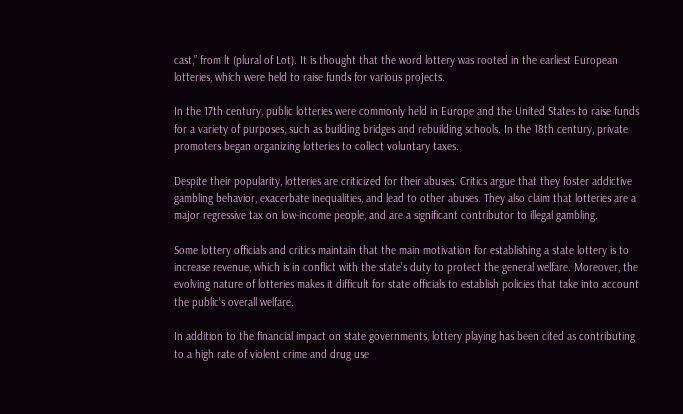cast,” from lt (plural of Lot). It is thought that the word lottery was rooted in the earliest European lotteries, which were held to raise funds for various projects.

In the 17th century, public lotteries were commonly held in Europe and the United States to raise funds for a variety of purposes, such as building bridges and rebuilding schools. In the 18th century, private promoters began organizing lotteries to collect voluntary taxes.

Despite their popularity, lotteries are criticized for their abuses. Critics argue that they foster addictive gambling behavior, exacerbate inequalities, and lead to other abuses. They also claim that lotteries are a major regressive tax on low-income people, and are a significant contributor to illegal gambling.

Some lottery officials and critics maintain that the main motivation for establishing a state lottery is to increase revenue, which is in conflict with the state’s duty to protect the general welfare. Moreover, the evolving nature of lotteries makes it difficult for state officials to establish policies that take into account the public’s overall welfare.

In addition to the financial impact on state governments, lottery playing has been cited as contributing to a high rate of violent crime and drug use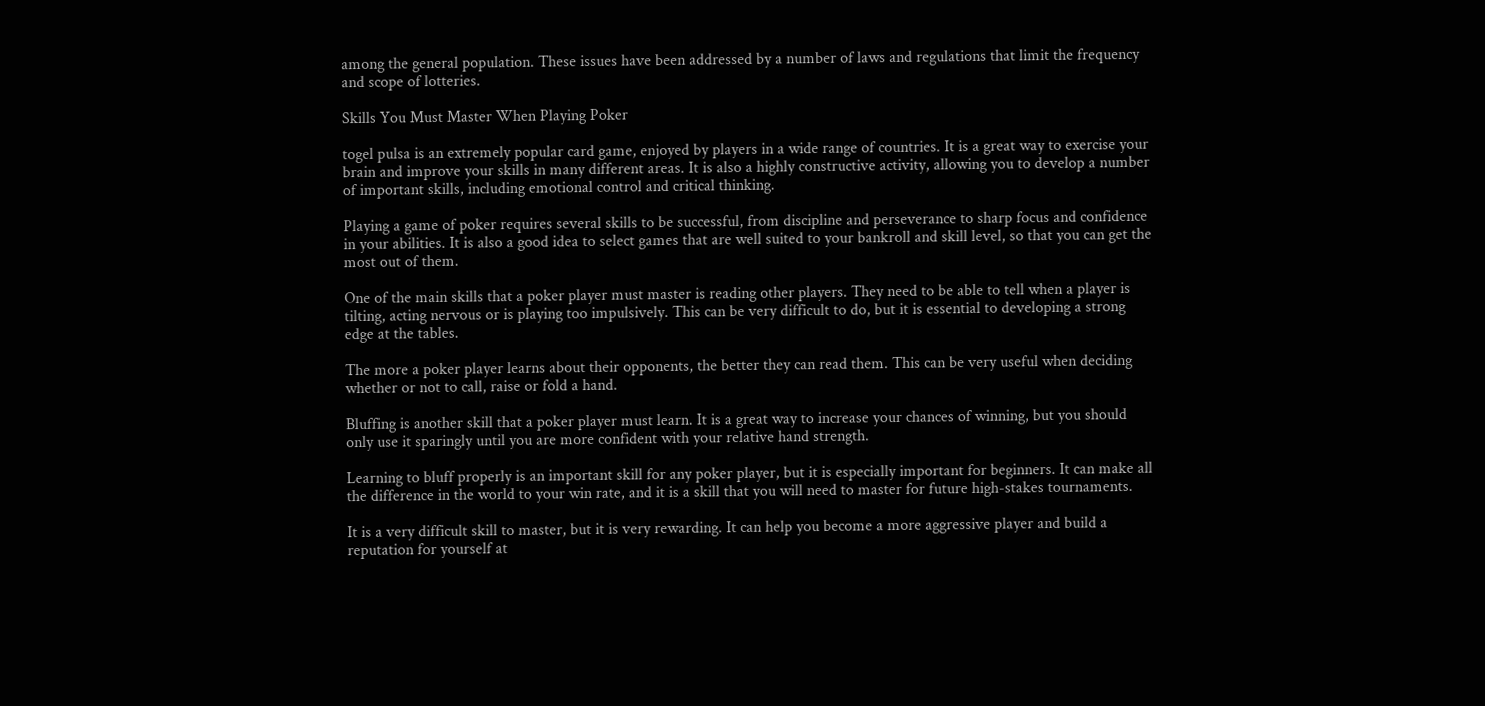among the general population. These issues have been addressed by a number of laws and regulations that limit the frequency and scope of lotteries.

Skills You Must Master When Playing Poker

togel pulsa is an extremely popular card game, enjoyed by players in a wide range of countries. It is a great way to exercise your brain and improve your skills in many different areas. It is also a highly constructive activity, allowing you to develop a number of important skills, including emotional control and critical thinking.

Playing a game of poker requires several skills to be successful, from discipline and perseverance to sharp focus and confidence in your abilities. It is also a good idea to select games that are well suited to your bankroll and skill level, so that you can get the most out of them.

One of the main skills that a poker player must master is reading other players. They need to be able to tell when a player is tilting, acting nervous or is playing too impulsively. This can be very difficult to do, but it is essential to developing a strong edge at the tables.

The more a poker player learns about their opponents, the better they can read them. This can be very useful when deciding whether or not to call, raise or fold a hand.

Bluffing is another skill that a poker player must learn. It is a great way to increase your chances of winning, but you should only use it sparingly until you are more confident with your relative hand strength.

Learning to bluff properly is an important skill for any poker player, but it is especially important for beginners. It can make all the difference in the world to your win rate, and it is a skill that you will need to master for future high-stakes tournaments.

It is a very difficult skill to master, but it is very rewarding. It can help you become a more aggressive player and build a reputation for yourself at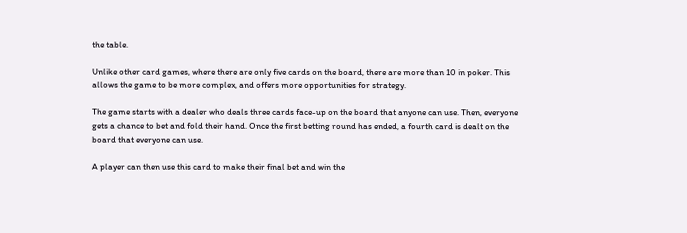the table.

Unlike other card games, where there are only five cards on the board, there are more than 10 in poker. This allows the game to be more complex, and offers more opportunities for strategy.

The game starts with a dealer who deals three cards face-up on the board that anyone can use. Then, everyone gets a chance to bet and fold their hand. Once the first betting round has ended, a fourth card is dealt on the board that everyone can use.

A player can then use this card to make their final bet and win the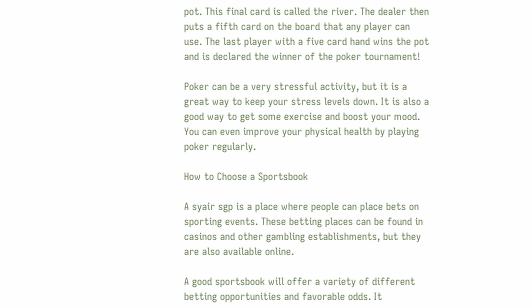pot. This final card is called the river. The dealer then puts a fifth card on the board that any player can use. The last player with a five card hand wins the pot and is declared the winner of the poker tournament!

Poker can be a very stressful activity, but it is a great way to keep your stress levels down. It is also a good way to get some exercise and boost your mood. You can even improve your physical health by playing poker regularly.

How to Choose a Sportsbook

A syair sgp is a place where people can place bets on sporting events. These betting places can be found in casinos and other gambling establishments, but they are also available online.

A good sportsbook will offer a variety of different betting opportunities and favorable odds. It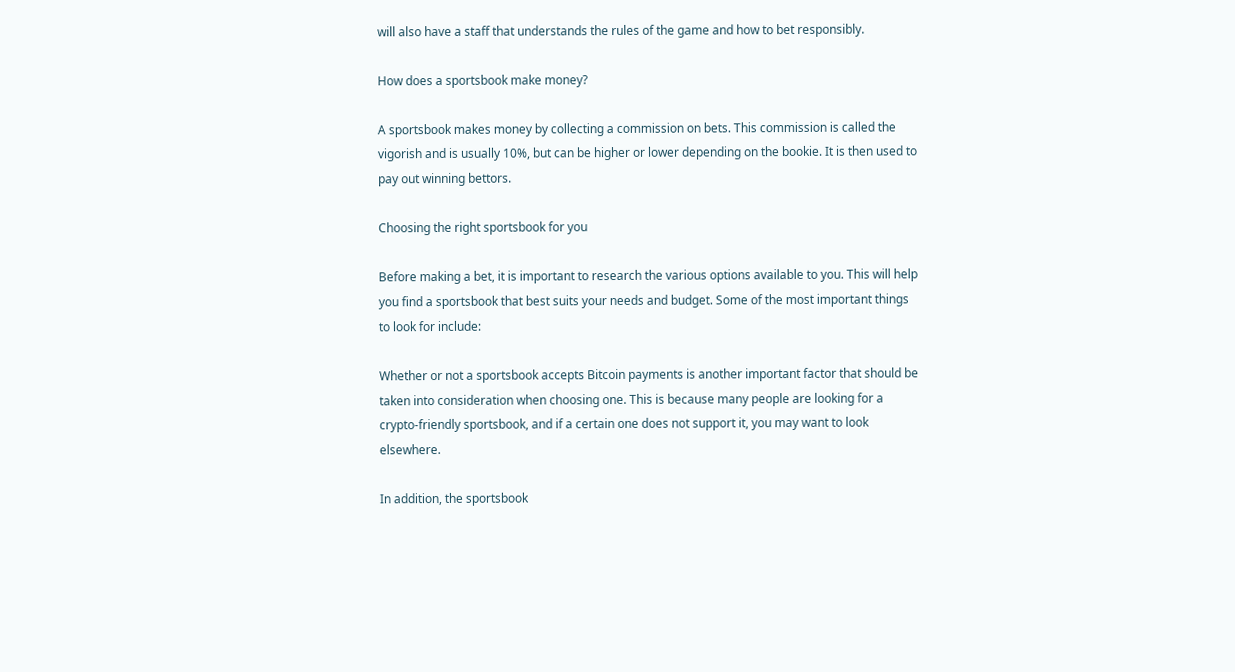will also have a staff that understands the rules of the game and how to bet responsibly.

How does a sportsbook make money?

A sportsbook makes money by collecting a commission on bets. This commission is called the vigorish and is usually 10%, but can be higher or lower depending on the bookie. It is then used to pay out winning bettors.

Choosing the right sportsbook for you

Before making a bet, it is important to research the various options available to you. This will help you find a sportsbook that best suits your needs and budget. Some of the most important things to look for include:

Whether or not a sportsbook accepts Bitcoin payments is another important factor that should be taken into consideration when choosing one. This is because many people are looking for a crypto-friendly sportsbook, and if a certain one does not support it, you may want to look elsewhere.

In addition, the sportsbook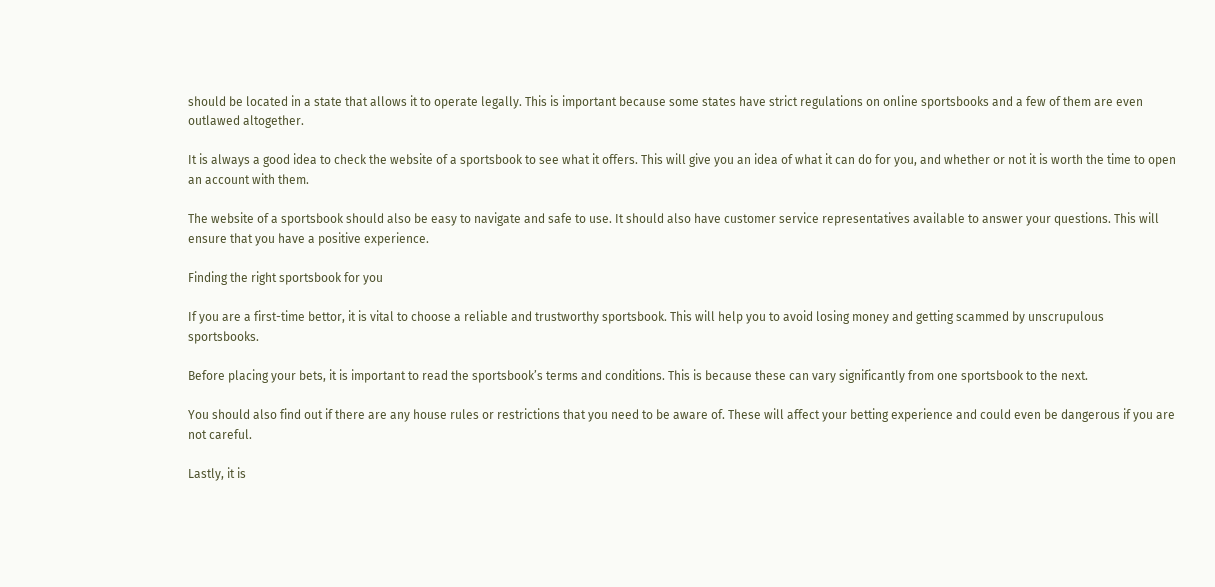should be located in a state that allows it to operate legally. This is important because some states have strict regulations on online sportsbooks and a few of them are even outlawed altogether.

It is always a good idea to check the website of a sportsbook to see what it offers. This will give you an idea of what it can do for you, and whether or not it is worth the time to open an account with them.

The website of a sportsbook should also be easy to navigate and safe to use. It should also have customer service representatives available to answer your questions. This will ensure that you have a positive experience.

Finding the right sportsbook for you

If you are a first-time bettor, it is vital to choose a reliable and trustworthy sportsbook. This will help you to avoid losing money and getting scammed by unscrupulous sportsbooks.

Before placing your bets, it is important to read the sportsbook’s terms and conditions. This is because these can vary significantly from one sportsbook to the next.

You should also find out if there are any house rules or restrictions that you need to be aware of. These will affect your betting experience and could even be dangerous if you are not careful.

Lastly, it is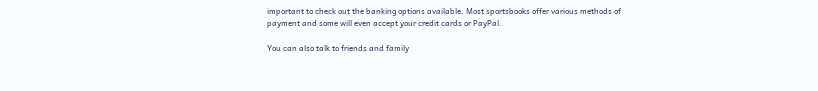important to check out the banking options available. Most sportsbooks offer various methods of payment and some will even accept your credit cards or PayPal.

You can also talk to friends and family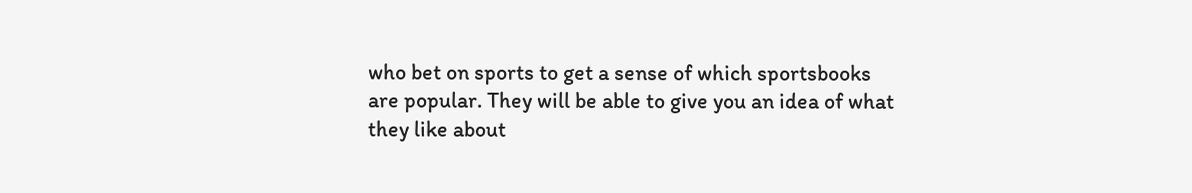who bet on sports to get a sense of which sportsbooks are popular. They will be able to give you an idea of what they like about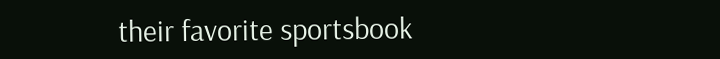their favorite sportsbook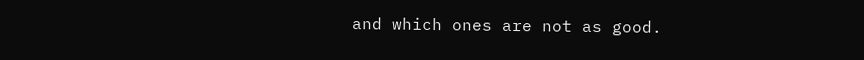and which ones are not as good.